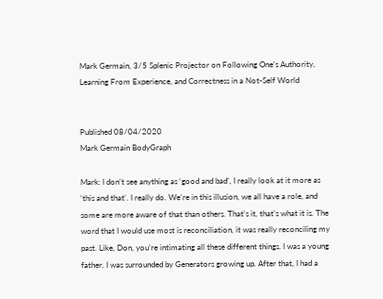Mark Germain, 3/5 Splenic Projector on Following One’s Authority, Learning From Experience, and Correctness in a Not-Self World


Published 08/04/2020
Mark Germain BodyGraph

Mark: I don’t see anything as ‘good and bad’, I really look at it more as ‘this and that’. I really do. We’re in this illusion, we all have a role, and some are more aware of that than others. That’s it, that’s what it is. The word that I would use most is reconciliation, it was really reconciling my past. Like, Don, you’re intimating all these different things. I was a young father. I was surrounded by Generators growing up. After that, I had a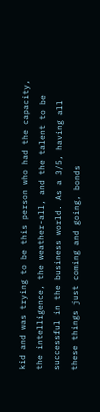kid and was trying to be this person who had the capacity, the intelligence, the weather-all, and the talent to be successful in the business world. As a 3/5, having all these things just coming and going, bonds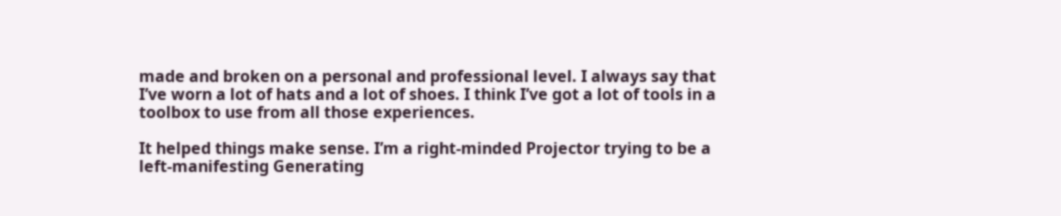made and broken on a personal and professional level. I always say that I’ve worn a lot of hats and a lot of shoes. I think I’ve got a lot of tools in a toolbox to use from all those experiences.

It helped things make sense. I’m a right-minded Projector trying to be a left-manifesting Generating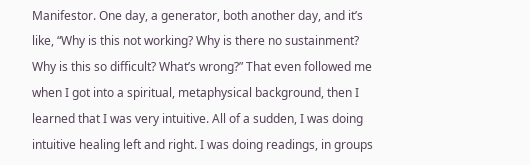Manifestor. One day, a generator, both another day, and it’s like, “Why is this not working? Why is there no sustainment? Why is this so difficult? What’s wrong?” That even followed me when I got into a spiritual, metaphysical background, then I learned that I was very intuitive. All of a sudden, I was doing intuitive healing left and right. I was doing readings, in groups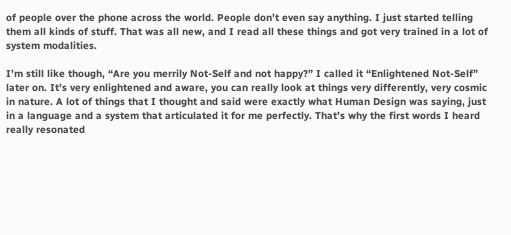of people over the phone across the world. People don’t even say anything. I just started telling them all kinds of stuff. That was all new, and I read all these things and got very trained in a lot of system modalities.

I’m still like though, “Are you merrily Not-Self and not happy?” I called it “Enlightened Not-Self” later on. It’s very enlightened and aware, you can really look at things very differently, very cosmic in nature. A lot of things that I thought and said were exactly what Human Design was saying, just in a language and a system that articulated it for me perfectly. That’s why the first words I heard really resonated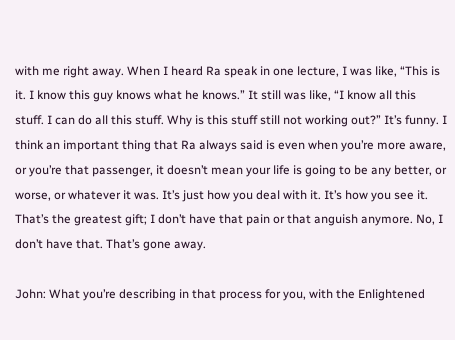with me right away. When I heard Ra speak in one lecture, I was like, “This is it. I know this guy knows what he knows.” It still was like, “I know all this stuff. I can do all this stuff. Why is this stuff still not working out?” It’s funny. I think an important thing that Ra always said is even when you’re more aware, or you’re that passenger, it doesn’t mean your life is going to be any better, or worse, or whatever it was. It’s just how you deal with it. It’s how you see it. That’s the greatest gift; I don’t have that pain or that anguish anymore. No, I don’t have that. That’s gone away.

John: What you’re describing in that process for you, with the Enlightened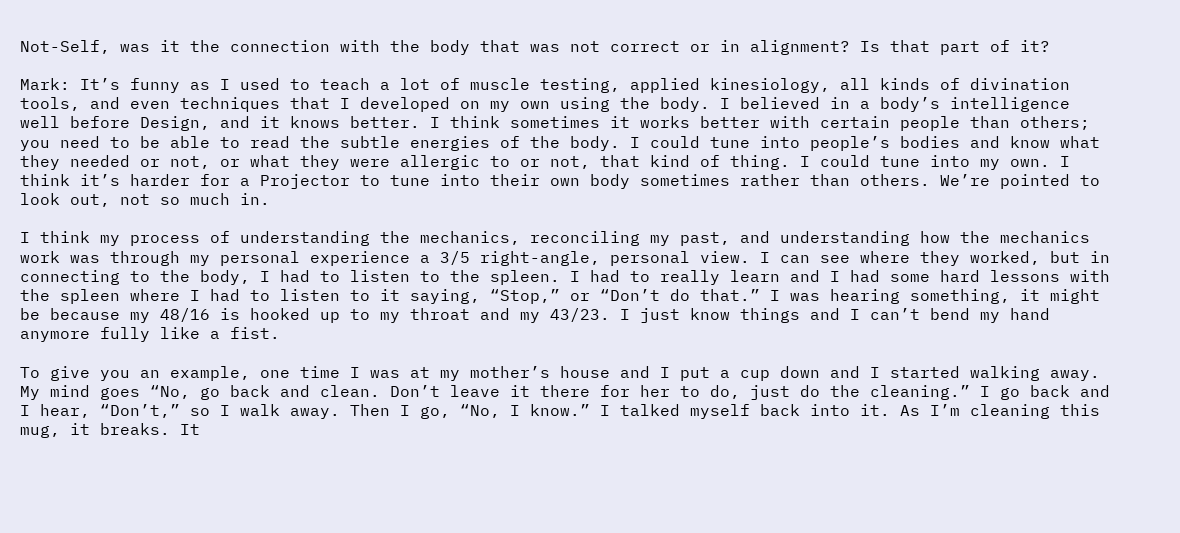Not-Self, was it the connection with the body that was not correct or in alignment? Is that part of it?

Mark: It’s funny as I used to teach a lot of muscle testing, applied kinesiology, all kinds of divination tools, and even techniques that I developed on my own using the body. I believed in a body’s intelligence well before Design, and it knows better. I think sometimes it works better with certain people than others; you need to be able to read the subtle energies of the body. I could tune into people’s bodies and know what they needed or not, or what they were allergic to or not, that kind of thing. I could tune into my own. I think it’s harder for a Projector to tune into their own body sometimes rather than others. We’re pointed to look out, not so much in.

I think my process of understanding the mechanics, reconciling my past, and understanding how the mechanics work was through my personal experience a 3/5 right-angle, personal view. I can see where they worked, but in connecting to the body, I had to listen to the spleen. I had to really learn and I had some hard lessons with the spleen where I had to listen to it saying, “Stop,” or “Don’t do that.” I was hearing something, it might be because my 48/16 is hooked up to my throat and my 43/23. I just know things and I can’t bend my hand anymore fully like a fist.

To give you an example, one time I was at my mother’s house and I put a cup down and I started walking away. My mind goes “No, go back and clean. Don’t leave it there for her to do, just do the cleaning.” I go back and I hear, “Don’t,” so I walk away. Then I go, “No, I know.” I talked myself back into it. As I’m cleaning this mug, it breaks. It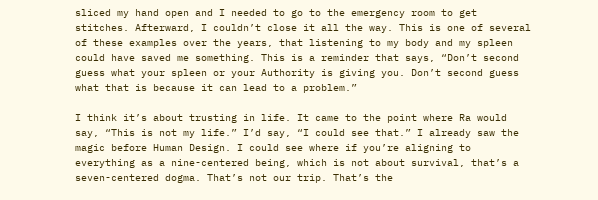sliced my hand open and I needed to go to the emergency room to get stitches. Afterward, I couldn’t close it all the way. This is one of several of these examples over the years, that listening to my body and my spleen could have saved me something. This is a reminder that says, “Don’t second guess what your spleen or your Authority is giving you. Don’t second guess what that is because it can lead to a problem.”

I think it’s about trusting in life. It came to the point where Ra would say, “This is not my life.” I’d say, “I could see that.” I already saw the magic before Human Design. I could see where if you’re aligning to everything as a nine-centered being, which is not about survival, that’s a seven-centered dogma. That’s not our trip. That’s the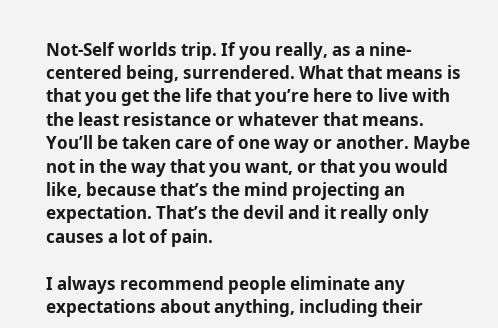Not-Self worlds trip. If you really, as a nine-centered being, surrendered. What that means is that you get the life that you’re here to live with the least resistance or whatever that means. You’ll be taken care of one way or another. Maybe not in the way that you want, or that you would like, because that’s the mind projecting an expectation. That’s the devil and it really only causes a lot of pain.

I always recommend people eliminate any expectations about anything, including their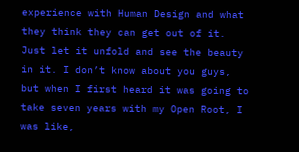experience with Human Design and what they think they can get out of it. Just let it unfold and see the beauty in it. I don’t know about you guys, but when I first heard it was going to take seven years with my Open Root, I was like,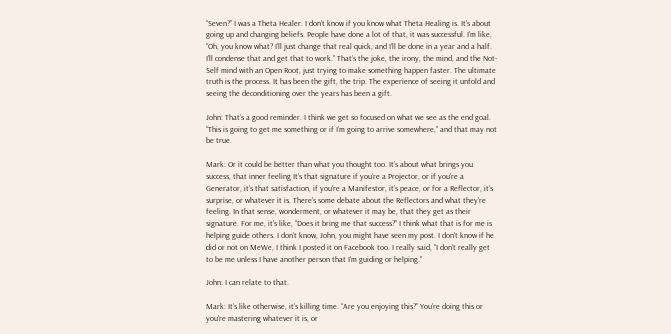“Seven?” I was a Theta Healer. I don’t know if you know what Theta Healing is. It’s about going up and changing beliefs. People have done a lot of that, it was successful. I’m like, “Oh, you know what? I’ll just change that real quick, and I’ll be done in a year and a half. I’ll condense that and get that to work.” That’s the joke, the irony, the mind, and the Not-Self mind with an Open Root, just trying to make something happen faster. The ultimate truth is the process. It has been the gift, the trip. The experience of seeing it unfold and seeing the deconditioning over the years has been a gift.

John: That’s a good reminder. I think we get so focused on what we see as the end goal. “This is going to get me something or if I’m going to arrive somewhere,” and that may not be true.

Mark: Or it could be better than what you thought too. It’s about what brings you success, that inner feeling It’s that signature if you’re a Projector, or if you’re a Generator, it’s that satisfaction, if you’re a Manifestor, it’s peace, or for a Reflector, it’s surprise, or whatever it is. There’s some debate about the Reflectors and what they’re feeling. In that sense, wonderment, or whatever it may be, that they get as their signature. For me, it’s like, “Does it bring me that success?” I think what that is for me is helping guide others. I don’t know, John, you might have seen my post. I don’t know if he did or not on MeWe, I think I posted it on Facebook too. I really said, “I don’t really get to be me unless I have another person that I’m guiding or helping.”

John: I can relate to that.

Mark: It’s like otherwise, it’s killing time. “Are you enjoying this?” You’re doing this or you’re mastering whatever it is, or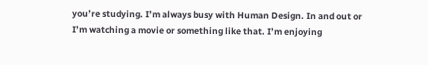you’re studying. I’m always busy with Human Design. In and out or I’m watching a movie or something like that. I’m enjoying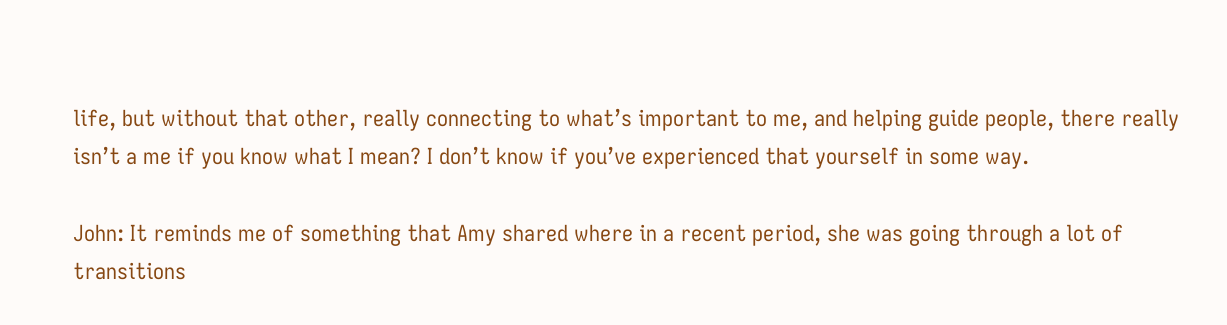life, but without that other, really connecting to what’s important to me, and helping guide people, there really isn’t a me if you know what I mean? I don’t know if you’ve experienced that yourself in some way.

John: It reminds me of something that Amy shared where in a recent period, she was going through a lot of transitions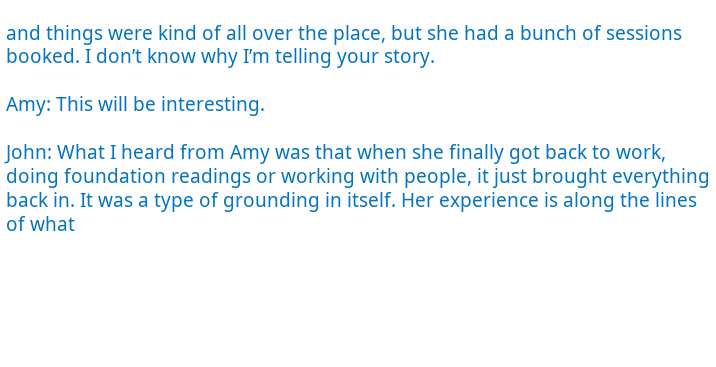and things were kind of all over the place, but she had a bunch of sessions booked. I don’t know why I’m telling your story.

Amy: This will be interesting.

John: What I heard from Amy was that when she finally got back to work, doing foundation readings or working with people, it just brought everything back in. It was a type of grounding in itself. Her experience is along the lines of what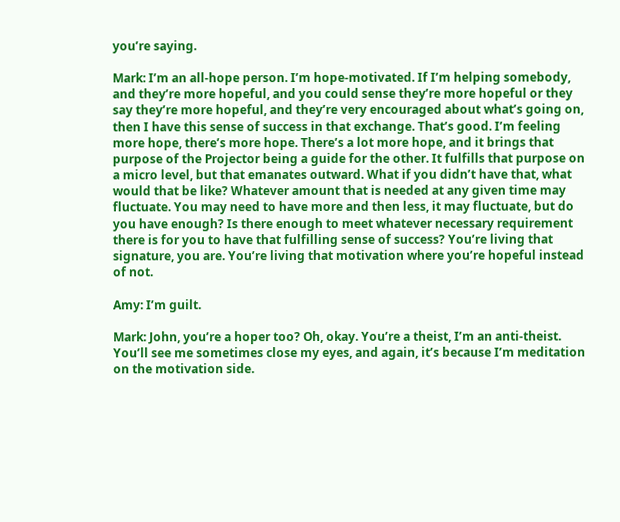you’re saying.

Mark: I’m an all-hope person. I’m hope-motivated. If I’m helping somebody, and they’re more hopeful, and you could sense they’re more hopeful or they say they’re more hopeful, and they’re very encouraged about what’s going on, then I have this sense of success in that exchange. That’s good. I’m feeling more hope, there’s more hope. There’s a lot more hope, and it brings that purpose of the Projector being a guide for the other. It fulfills that purpose on a micro level, but that emanates outward. What if you didn’t have that, what would that be like? Whatever amount that is needed at any given time may fluctuate. You may need to have more and then less, it may fluctuate, but do you have enough? Is there enough to meet whatever necessary requirement there is for you to have that fulfilling sense of success? You’re living that signature, you are. You’re living that motivation where you’re hopeful instead of not.

Amy: I’m guilt.

Mark: John, you’re a hoper too? Oh, okay. You’re a theist, I’m an anti-theist. You’ll see me sometimes close my eyes, and again, it’s because I’m meditation on the motivation side.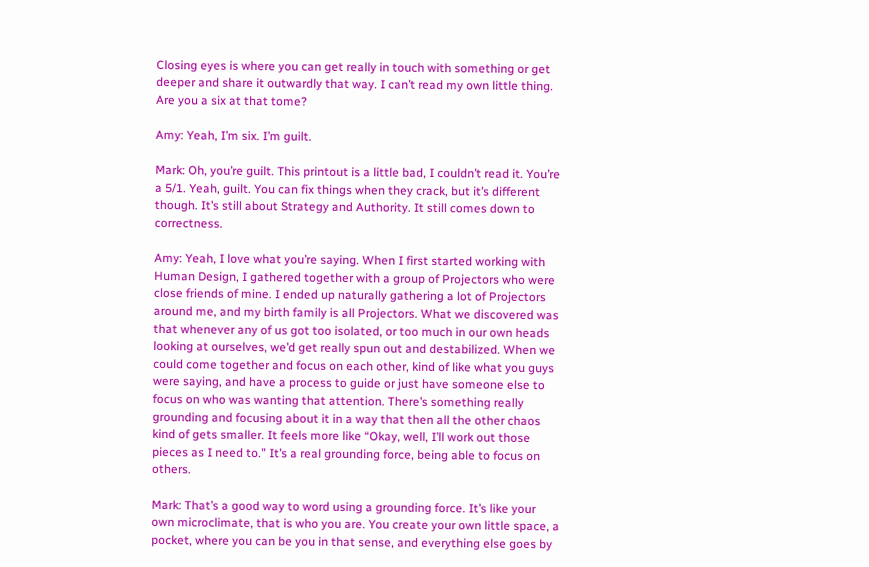Closing eyes is where you can get really in touch with something or get deeper and share it outwardly that way. I can’t read my own little thing. Are you a six at that tome?

Amy: Yeah, I’m six. I’m guilt.

Mark: Oh, you’re guilt. This printout is a little bad, I couldn’t read it. You’re a 5/1. Yeah, guilt. You can fix things when they crack, but it’s different though. It’s still about Strategy and Authority. It still comes down to correctness.

Amy: Yeah, I love what you’re saying. When I first started working with Human Design, I gathered together with a group of Projectors who were close friends of mine. I ended up naturally gathering a lot of Projectors around me, and my birth family is all Projectors. What we discovered was that whenever any of us got too isolated, or too much in our own heads looking at ourselves, we’d get really spun out and destabilized. When we could come together and focus on each other, kind of like what you guys were saying, and have a process to guide or just have someone else to focus on who was wanting that attention. There’s something really grounding and focusing about it in a way that then all the other chaos kind of gets smaller. It feels more like “Okay, well, I’ll work out those pieces as I need to.” It’s a real grounding force, being able to focus on others.

Mark: That’s a good way to word using a grounding force. It’s like your own microclimate, that is who you are. You create your own little space, a pocket, where you can be you in that sense, and everything else goes by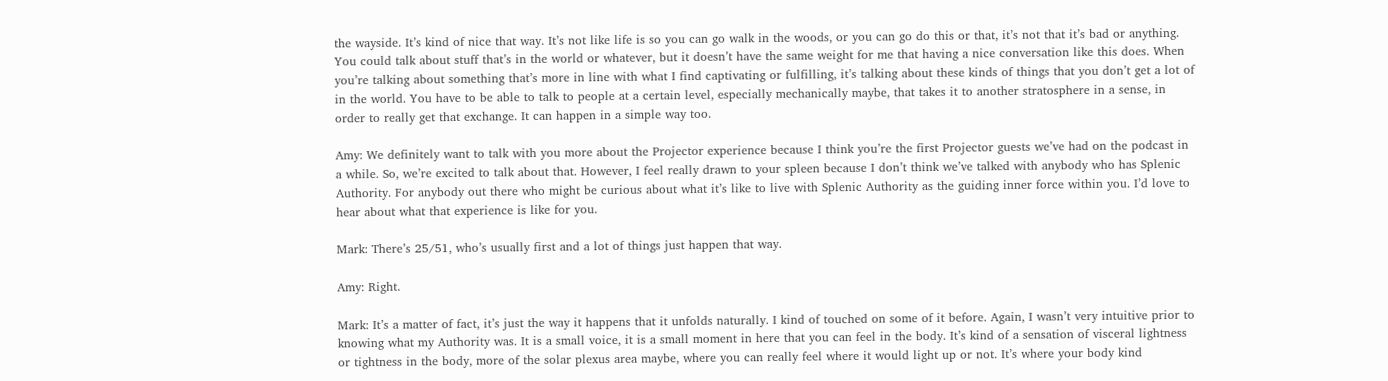the wayside. It’s kind of nice that way. It’s not like life is so you can go walk in the woods, or you can go do this or that, it’s not that it’s bad or anything. You could talk about stuff that’s in the world or whatever, but it doesn’t have the same weight for me that having a nice conversation like this does. When you’re talking about something that’s more in line with what I find captivating or fulfilling, it’s talking about these kinds of things that you don’t get a lot of in the world. You have to be able to talk to people at a certain level, especially mechanically maybe, that takes it to another stratosphere in a sense, in order to really get that exchange. It can happen in a simple way too.

Amy: We definitely want to talk with you more about the Projector experience because I think you’re the first Projector guests we’ve had on the podcast in a while. So, we’re excited to talk about that. However, I feel really drawn to your spleen because I don’t think we’ve talked with anybody who has Splenic Authority. For anybody out there who might be curious about what it’s like to live with Splenic Authority as the guiding inner force within you. I’d love to hear about what that experience is like for you.

Mark: There’s 25/51, who’s usually first and a lot of things just happen that way.

Amy: Right.

Mark: It’s a matter of fact, it’s just the way it happens that it unfolds naturally. I kind of touched on some of it before. Again, I wasn’t very intuitive prior to knowing what my Authority was. It is a small voice, it is a small moment in here that you can feel in the body. It’s kind of a sensation of visceral lightness or tightness in the body, more of the solar plexus area maybe, where you can really feel where it would light up or not. It’s where your body kind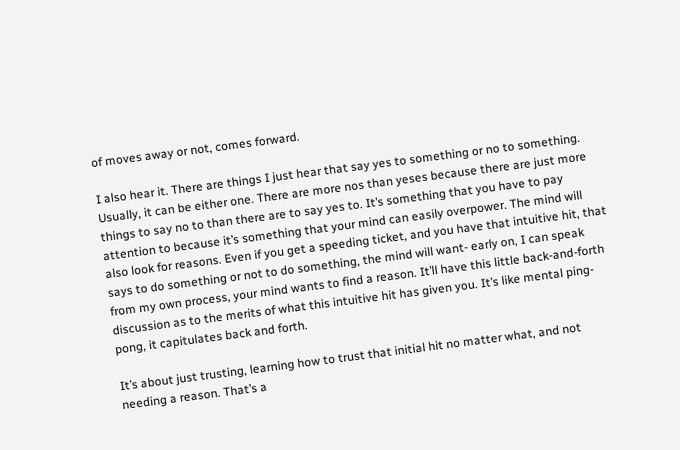of moves away or not, comes forward.

I also hear it. There are things I just hear that say yes to something or no to something. Usually, it can be either one. There are more nos than yeses because there are just more things to say no to than there are to say yes to. It’s something that you have to pay attention to because it’s something that your mind can easily overpower. The mind will also look for reasons. Even if you get a speeding ticket, and you have that intuitive hit, that says to do something or not to do something, the mind will want- early on, I can speak from my own process, your mind wants to find a reason. It’ll have this little back-and-forth discussion as to the merits of what this intuitive hit has given you. It’s like mental ping-pong, it capitulates back and forth.

It’s about just trusting, learning how to trust that initial hit no matter what, and not needing a reason. That’s a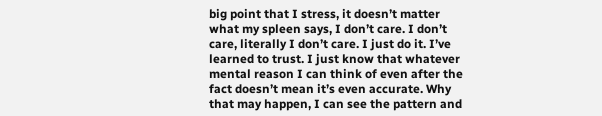big point that I stress, it doesn’t matter what my spleen says, I don’t care. I don’t care, literally I don’t care. I just do it. I’ve learned to trust. I just know that whatever mental reason I can think of even after the fact doesn’t mean it’s even accurate. Why that may happen, I can see the pattern and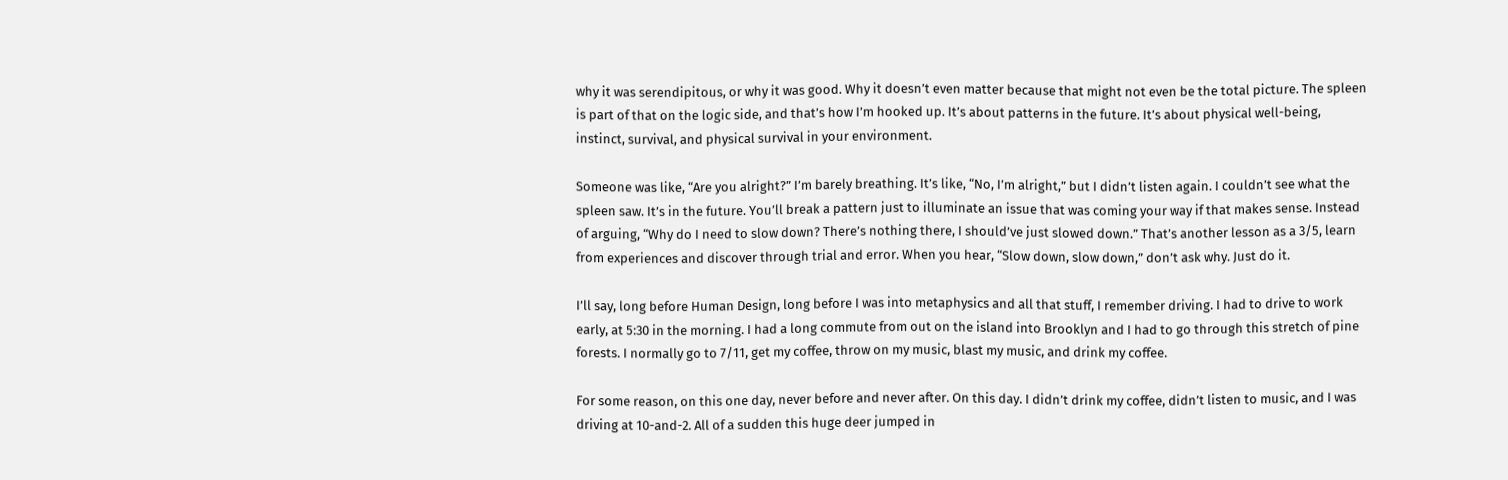why it was serendipitous, or why it was good. Why it doesn’t even matter because that might not even be the total picture. The spleen is part of that on the logic side, and that’s how I’m hooked up. It’s about patterns in the future. It’s about physical well-being, instinct, survival, and physical survival in your environment.

Someone was like, “Are you alright?” I’m barely breathing. It’s like, “No, I’m alright,” but I didn’t listen again. I couldn’t see what the spleen saw. It’s in the future. You’ll break a pattern just to illuminate an issue that was coming your way if that makes sense. Instead of arguing, “Why do I need to slow down? There’s nothing there, I should’ve just slowed down.” That’s another lesson as a 3/5, learn from experiences and discover through trial and error. When you hear, “Slow down, slow down,” don’t ask why. Just do it.

I’ll say, long before Human Design, long before I was into metaphysics and all that stuff, I remember driving. I had to drive to work early, at 5:30 in the morning. I had a long commute from out on the island into Brooklyn and I had to go through this stretch of pine forests. I normally go to 7/11, get my coffee, throw on my music, blast my music, and drink my coffee.

For some reason, on this one day, never before and never after. On this day. I didn’t drink my coffee, didn’t listen to music, and I was driving at 10-and-2. All of a sudden this huge deer jumped in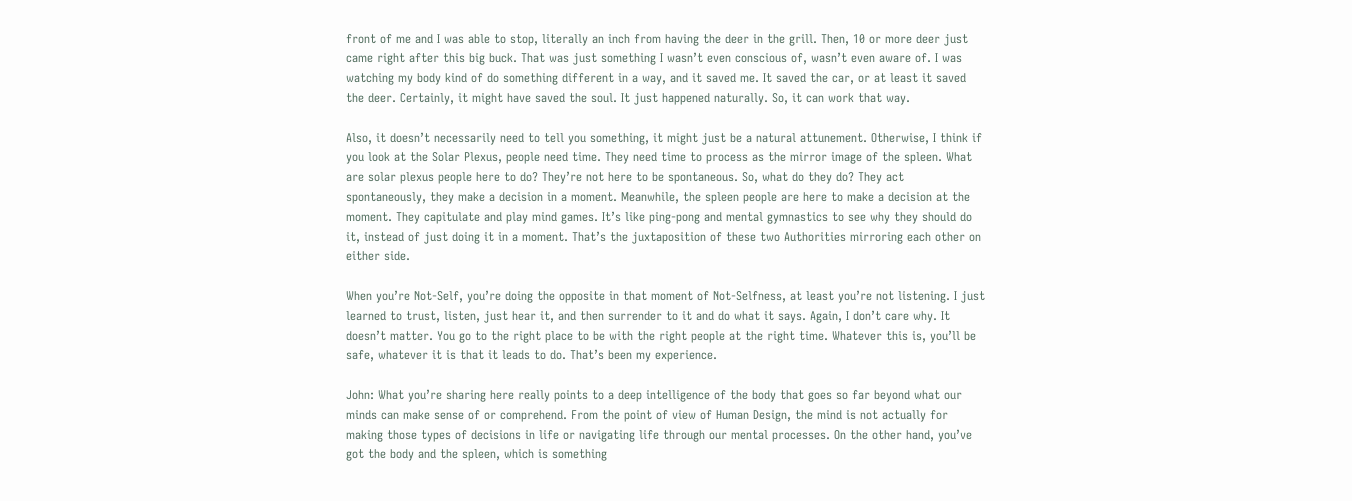front of me and I was able to stop, literally an inch from having the deer in the grill. Then, 10 or more deer just came right after this big buck. That was just something I wasn’t even conscious of, wasn’t even aware of. I was watching my body kind of do something different in a way, and it saved me. It saved the car, or at least it saved the deer. Certainly, it might have saved the soul. It just happened naturally. So, it can work that way.

Also, it doesn’t necessarily need to tell you something, it might just be a natural attunement. Otherwise, I think if you look at the Solar Plexus, people need time. They need time to process as the mirror image of the spleen. What are solar plexus people here to do? They’re not here to be spontaneous. So, what do they do? They act spontaneously, they make a decision in a moment. Meanwhile, the spleen people are here to make a decision at the moment. They capitulate and play mind games. It’s like ping-pong and mental gymnastics to see why they should do it, instead of just doing it in a moment. That’s the juxtaposition of these two Authorities mirroring each other on either side.

When you’re Not-Self, you’re doing the opposite in that moment of Not-Selfness, at least you’re not listening. I just learned to trust, listen, just hear it, and then surrender to it and do what it says. Again, I don’t care why. It doesn’t matter. You go to the right place to be with the right people at the right time. Whatever this is, you’ll be safe, whatever it is that it leads to do. That’s been my experience.

John: What you’re sharing here really points to a deep intelligence of the body that goes so far beyond what our minds can make sense of or comprehend. From the point of view of Human Design, the mind is not actually for making those types of decisions in life or navigating life through our mental processes. On the other hand, you’ve got the body and the spleen, which is something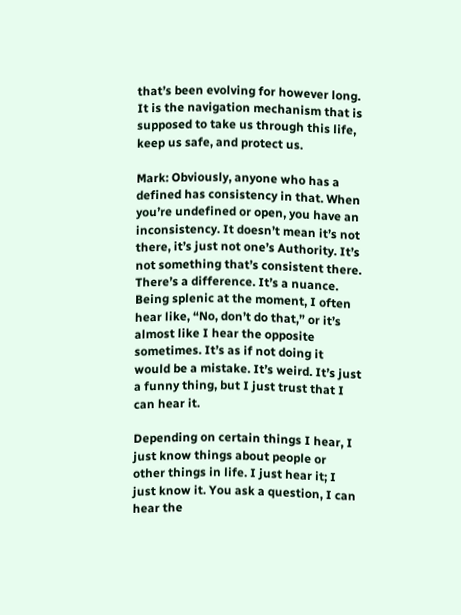that’s been evolving for however long. It is the navigation mechanism that is supposed to take us through this life, keep us safe, and protect us.

Mark: Obviously, anyone who has a defined has consistency in that. When you’re undefined or open, you have an inconsistency. It doesn’t mean it’s not there, it’s just not one’s Authority. It’s not something that’s consistent there. There’s a difference. It’s a nuance. Being splenic at the moment, I often hear like, “No, don’t do that,” or it’s almost like I hear the opposite sometimes. It’s as if not doing it would be a mistake. It’s weird. It’s just a funny thing, but I just trust that I can hear it.

Depending on certain things I hear, I just know things about people or other things in life. I just hear it; I just know it. You ask a question, I can hear the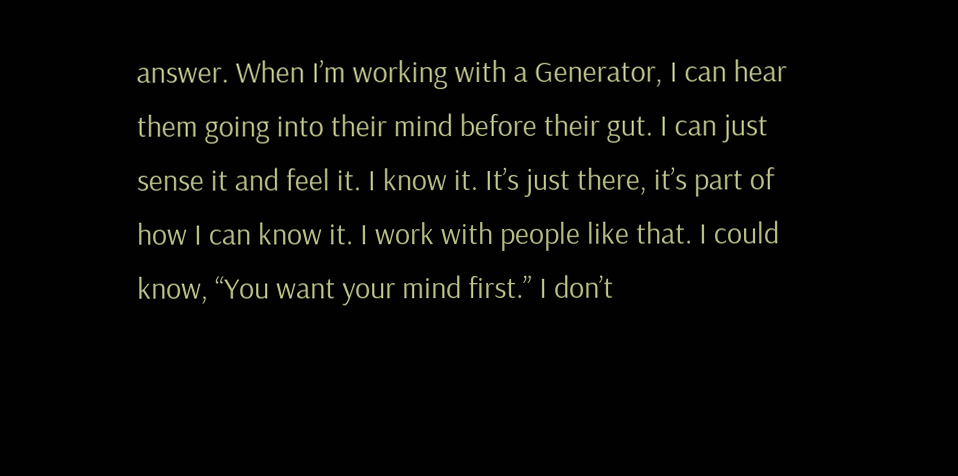answer. When I’m working with a Generator, I can hear them going into their mind before their gut. I can just sense it and feel it. I know it. It’s just there, it’s part of how I can know it. I work with people like that. I could know, “You want your mind first.” I don’t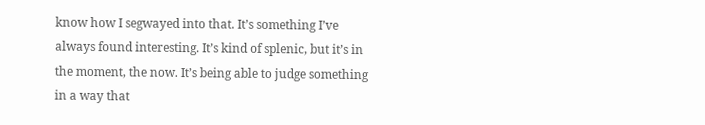know how I segwayed into that. It’s something I’ve always found interesting. It’s kind of splenic, but it’s in the moment, the now. It’s being able to judge something in a way that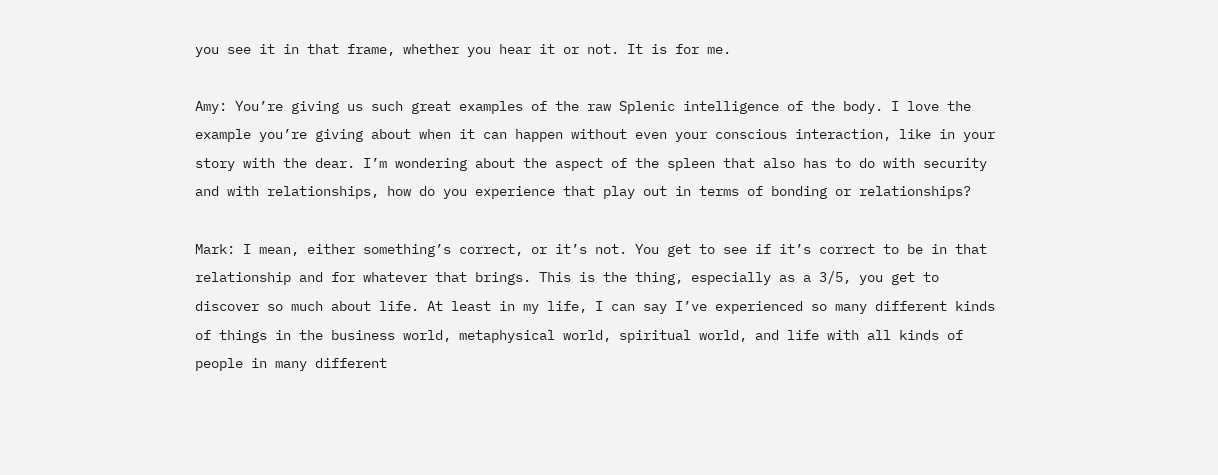you see it in that frame, whether you hear it or not. It is for me.

Amy: You’re giving us such great examples of the raw Splenic intelligence of the body. I love the example you’re giving about when it can happen without even your conscious interaction, like in your story with the dear. I’m wondering about the aspect of the spleen that also has to do with security and with relationships, how do you experience that play out in terms of bonding or relationships?

Mark: I mean, either something’s correct, or it’s not. You get to see if it’s correct to be in that relationship and for whatever that brings. This is the thing, especially as a 3/5, you get to discover so much about life. At least in my life, I can say I’ve experienced so many different kinds of things in the business world, metaphysical world, spiritual world, and life with all kinds of people in many different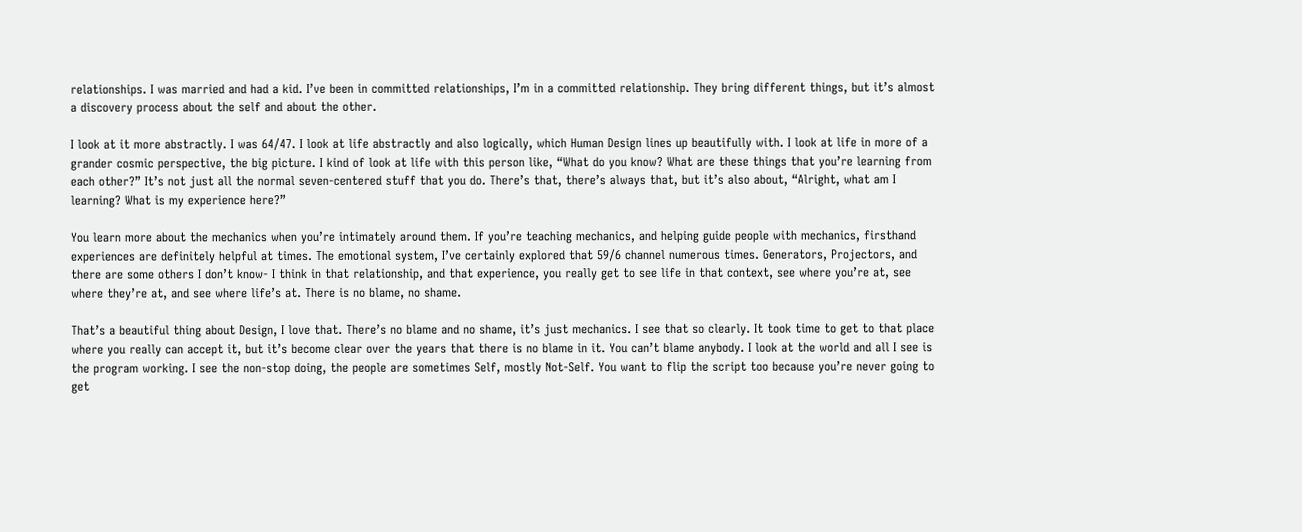relationships. I was married and had a kid. I’ve been in committed relationships, I’m in a committed relationship. They bring different things, but it’s almost a discovery process about the self and about the other.

I look at it more abstractly. I was 64/47. I look at life abstractly and also logically, which Human Design lines up beautifully with. I look at life in more of a grander cosmic perspective, the big picture. I kind of look at life with this person like, “What do you know? What are these things that you’re learning from each other?” It’s not just all the normal seven-centered stuff that you do. There’s that, there’s always that, but it’s also about, “Alright, what am I learning? What is my experience here?”

You learn more about the mechanics when you’re intimately around them. If you’re teaching mechanics, and helping guide people with mechanics, firsthand experiences are definitely helpful at times. The emotional system, I’ve certainly explored that 59/6 channel numerous times. Generators, Projectors, and there are some others I don’t know- I think in that relationship, and that experience, you really get to see life in that context, see where you’re at, see where they’re at, and see where life’s at. There is no blame, no shame.

That’s a beautiful thing about Design, I love that. There’s no blame and no shame, it’s just mechanics. I see that so clearly. It took time to get to that place where you really can accept it, but it’s become clear over the years that there is no blame in it. You can’t blame anybody. I look at the world and all I see is the program working. I see the non-stop doing, the people are sometimes Self, mostly Not-Self. You want to flip the script too because you’re never going to get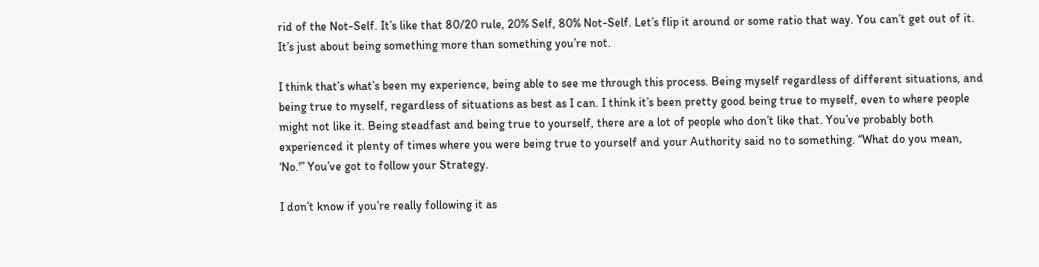rid of the Not-Self. It’s like that 80/20 rule, 20% Self, 80% Not-Self. Let’s flip it around or some ratio that way. You can’t get out of it. It’s just about being something more than something you’re not.

I think that’s what’s been my experience, being able to see me through this process. Being myself regardless of different situations, and being true to myself, regardless of situations as best as I can. I think it’s been pretty good being true to myself, even to where people might not like it. Being steadfast and being true to yourself, there are a lot of people who don’t like that. You’ve probably both experienced it plenty of times where you were being true to yourself and your Authority said no to something. “What do you mean, ‘No.'” You’ve got to follow your Strategy.

I don’t know if you’re really following it as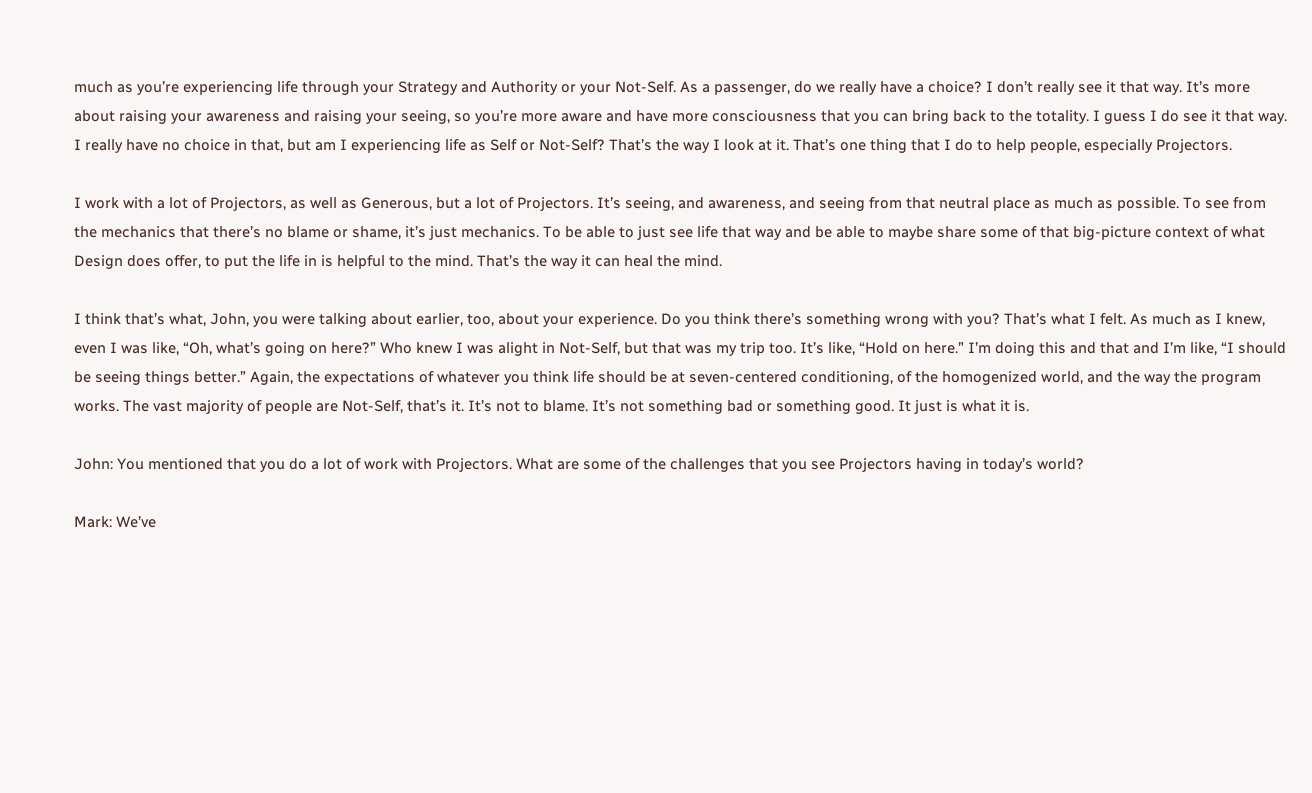much as you’re experiencing life through your Strategy and Authority or your Not-Self. As a passenger, do we really have a choice? I don’t really see it that way. It’s more about raising your awareness and raising your seeing, so you’re more aware and have more consciousness that you can bring back to the totality. I guess I do see it that way. I really have no choice in that, but am I experiencing life as Self or Not-Self? That’s the way I look at it. That’s one thing that I do to help people, especially Projectors.

I work with a lot of Projectors, as well as Generous, but a lot of Projectors. It’s seeing, and awareness, and seeing from that neutral place as much as possible. To see from the mechanics that there’s no blame or shame, it’s just mechanics. To be able to just see life that way and be able to maybe share some of that big-picture context of what Design does offer, to put the life in is helpful to the mind. That’s the way it can heal the mind.

I think that’s what, John, you were talking about earlier, too, about your experience. Do you think there’s something wrong with you? That’s what I felt. As much as I knew, even I was like, “Oh, what’s going on here?” Who knew I was alight in Not-Self, but that was my trip too. It’s like, “Hold on here.” I’m doing this and that and I’m like, “I should be seeing things better.” Again, the expectations of whatever you think life should be at seven-centered conditioning, of the homogenized world, and the way the program works. The vast majority of people are Not-Self, that’s it. It’s not to blame. It’s not something bad or something good. It just is what it is.

John: You mentioned that you do a lot of work with Projectors. What are some of the challenges that you see Projectors having in today’s world?

Mark: We’ve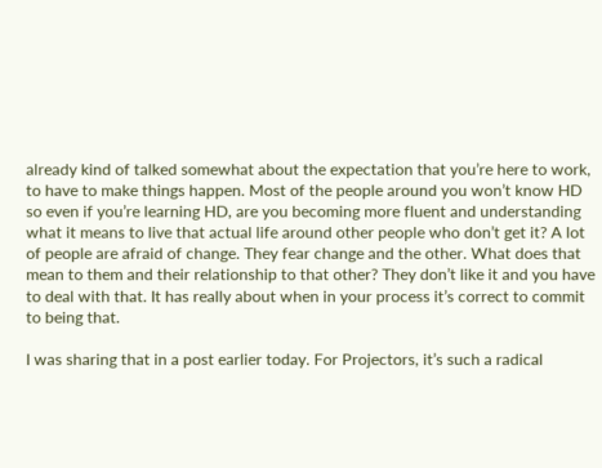already kind of talked somewhat about the expectation that you’re here to work, to have to make things happen. Most of the people around you won’t know HD so even if you’re learning HD, are you becoming more fluent and understanding what it means to live that actual life around other people who don’t get it? A lot of people are afraid of change. They fear change and the other. What does that mean to them and their relationship to that other? They don’t like it and you have to deal with that. It has really about when in your process it’s correct to commit to being that.

I was sharing that in a post earlier today. For Projectors, it’s such a radical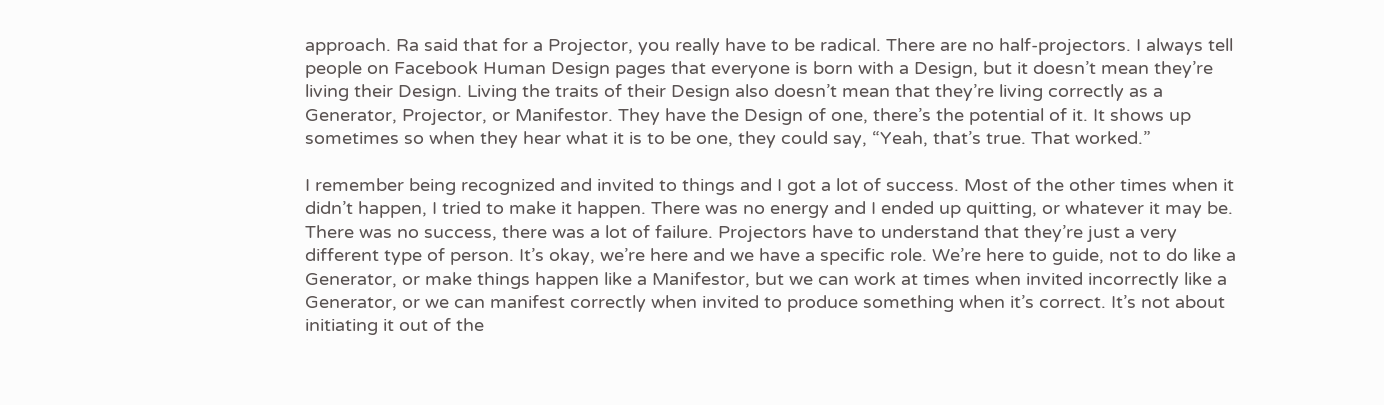approach. Ra said that for a Projector, you really have to be radical. There are no half-projectors. I always tell people on Facebook Human Design pages that everyone is born with a Design, but it doesn’t mean they’re living their Design. Living the traits of their Design also doesn’t mean that they’re living correctly as a Generator, Projector, or Manifestor. They have the Design of one, there’s the potential of it. It shows up sometimes so when they hear what it is to be one, they could say, “Yeah, that’s true. That worked.”

I remember being recognized and invited to things and I got a lot of success. Most of the other times when it didn’t happen, I tried to make it happen. There was no energy and I ended up quitting, or whatever it may be. There was no success, there was a lot of failure. Projectors have to understand that they’re just a very different type of person. It’s okay, we’re here and we have a specific role. We’re here to guide, not to do like a Generator, or make things happen like a Manifestor, but we can work at times when invited incorrectly like a Generator, or we can manifest correctly when invited to produce something when it’s correct. It’s not about initiating it out of the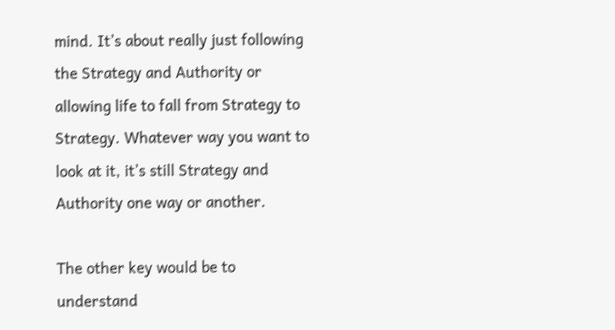mind. It’s about really just following the Strategy and Authority or allowing life to fall from Strategy to Strategy. Whatever way you want to look at it, it’s still Strategy and Authority one way or another.

The other key would be to understand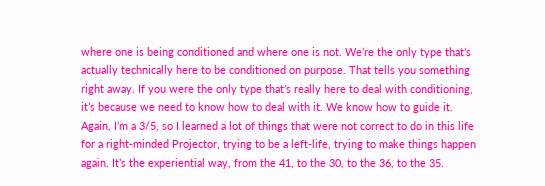where one is being conditioned and where one is not. We’re the only type that’s actually technically here to be conditioned on purpose. That tells you something right away. If you were the only type that’s really here to deal with conditioning, it’s because we need to know how to deal with it. We know how to guide it. Again, I’m a 3/5, so I learned a lot of things that were not correct to do in this life for a right-minded Projector, trying to be a left-life, trying to make things happen again. It’s the experiential way, from the 41, to the 30, to the 36, to the 35.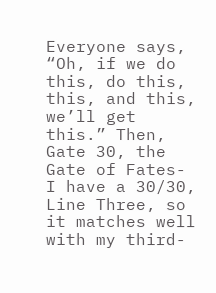Everyone says, “Oh, if we do this, do this, this, and this, we’ll get this.” Then, Gate 30, the Gate of Fates- I have a 30/30, Line Three, so it matches well with my third-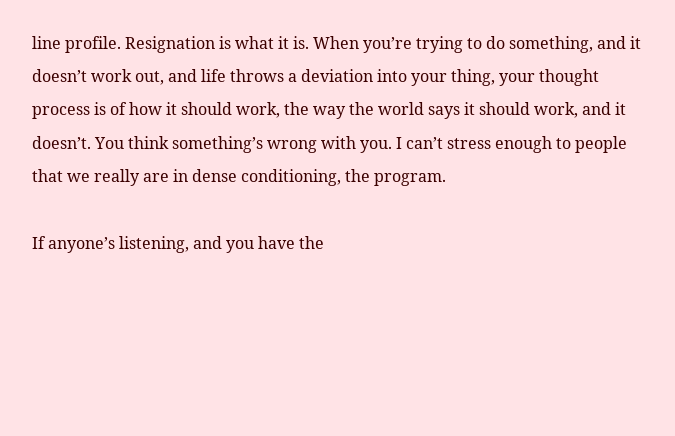line profile. Resignation is what it is. When you’re trying to do something, and it doesn’t work out, and life throws a deviation into your thing, your thought process is of how it should work, the way the world says it should work, and it doesn’t. You think something’s wrong with you. I can’t stress enough to people that we really are in dense conditioning, the program.

If anyone’s listening, and you have the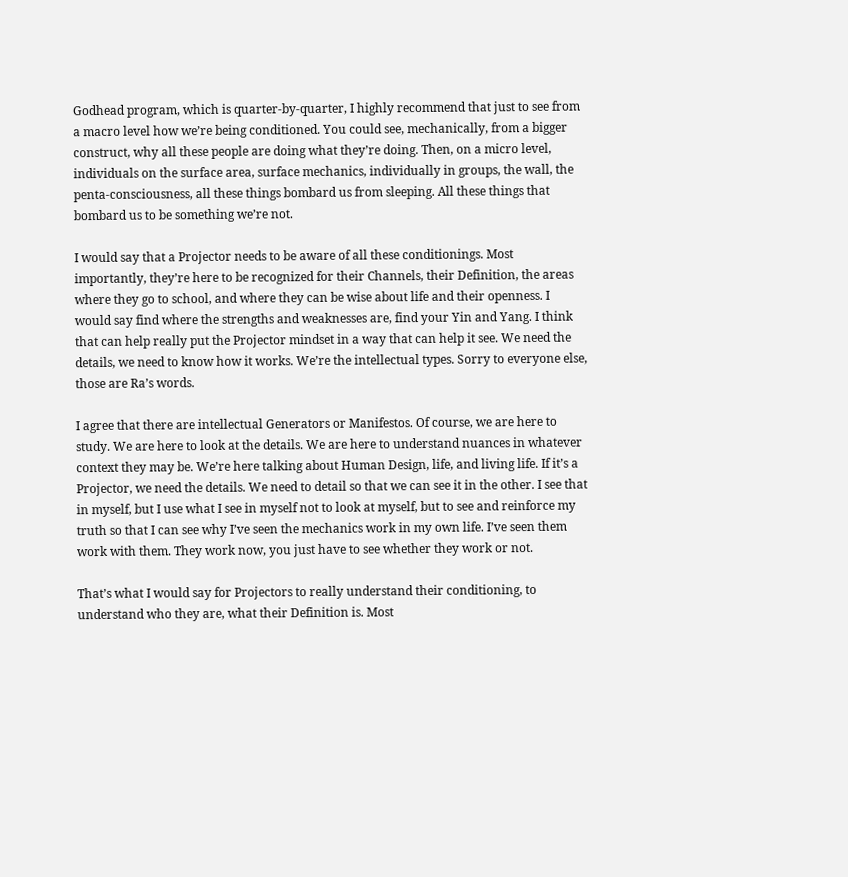Godhead program, which is quarter-by-quarter, I highly recommend that just to see from a macro level how we’re being conditioned. You could see, mechanically, from a bigger construct, why all these people are doing what they’re doing. Then, on a micro level, individuals on the surface area, surface mechanics, individually in groups, the wall, the penta-consciousness, all these things bombard us from sleeping. All these things that bombard us to be something we’re not.

I would say that a Projector needs to be aware of all these conditionings. Most importantly, they’re here to be recognized for their Channels, their Definition, the areas where they go to school, and where they can be wise about life and their openness. I would say find where the strengths and weaknesses are, find your Yin and Yang. I think that can help really put the Projector mindset in a way that can help it see. We need the details, we need to know how it works. We’re the intellectual types. Sorry to everyone else, those are Ra’s words.

I agree that there are intellectual Generators or Manifestos. Of course, we are here to study. We are here to look at the details. We are here to understand nuances in whatever context they may be. We’re here talking about Human Design, life, and living life. If it’s a Projector, we need the details. We need to detail so that we can see it in the other. I see that in myself, but I use what I see in myself not to look at myself, but to see and reinforce my truth so that I can see why I’ve seen the mechanics work in my own life. I’ve seen them work with them. They work now, you just have to see whether they work or not.

That’s what I would say for Projectors to really understand their conditioning, to understand who they are, what their Definition is. Most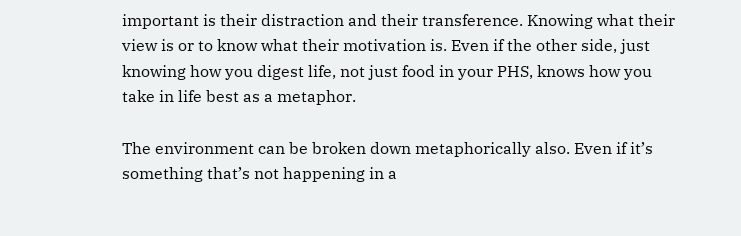important is their distraction and their transference. Knowing what their view is or to know what their motivation is. Even if the other side, just knowing how you digest life, not just food in your PHS, knows how you take in life best as a metaphor.

The environment can be broken down metaphorically also. Even if it’s something that’s not happening in a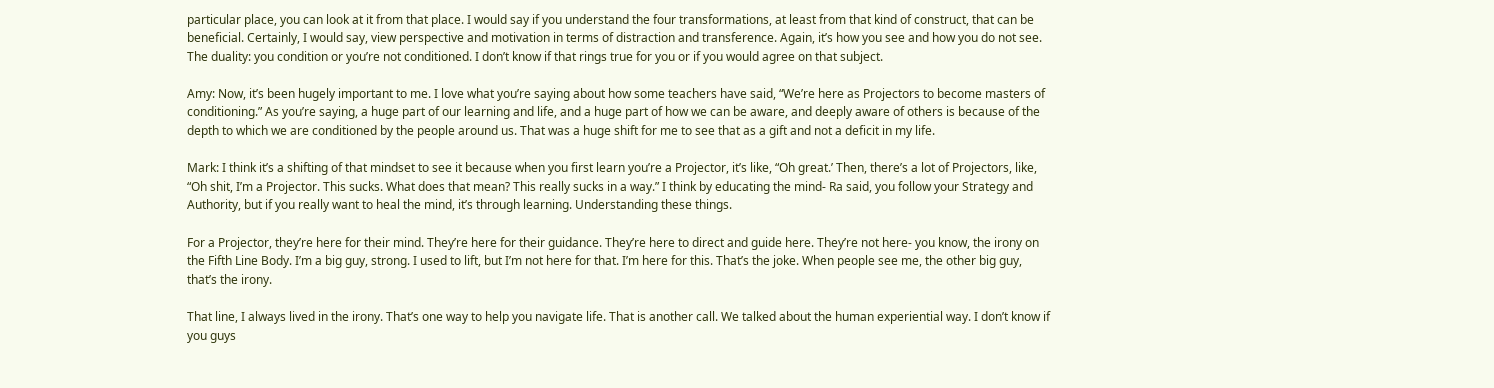particular place, you can look at it from that place. I would say if you understand the four transformations, at least from that kind of construct, that can be beneficial. Certainly, I would say, view perspective and motivation in terms of distraction and transference. Again, it’s how you see and how you do not see. The duality: you condition or you’re not conditioned. I don’t know if that rings true for you or if you would agree on that subject.

Amy: Now, it’s been hugely important to me. I love what you’re saying about how some teachers have said, “We’re here as Projectors to become masters of conditioning.” As you’re saying, a huge part of our learning and life, and a huge part of how we can be aware, and deeply aware of others is because of the depth to which we are conditioned by the people around us. That was a huge shift for me to see that as a gift and not a deficit in my life.

Mark: I think it’s a shifting of that mindset to see it because when you first learn you’re a Projector, it’s like, “Oh great.’ Then, there’s a lot of Projectors, like, “Oh shit, I’m a Projector. This sucks. What does that mean? This really sucks in a way.” I think by educating the mind- Ra said, you follow your Strategy and Authority, but if you really want to heal the mind, it’s through learning. Understanding these things.

For a Projector, they’re here for their mind. They’re here for their guidance. They’re here to direct and guide here. They’re not here- you know, the irony on the Fifth Line Body. I’m a big guy, strong. I used to lift, but I’m not here for that. I’m here for this. That’s the joke. When people see me, the other big guy, that’s the irony.

That line, I always lived in the irony. That’s one way to help you navigate life. That is another call. We talked about the human experiential way. I don’t know if you guys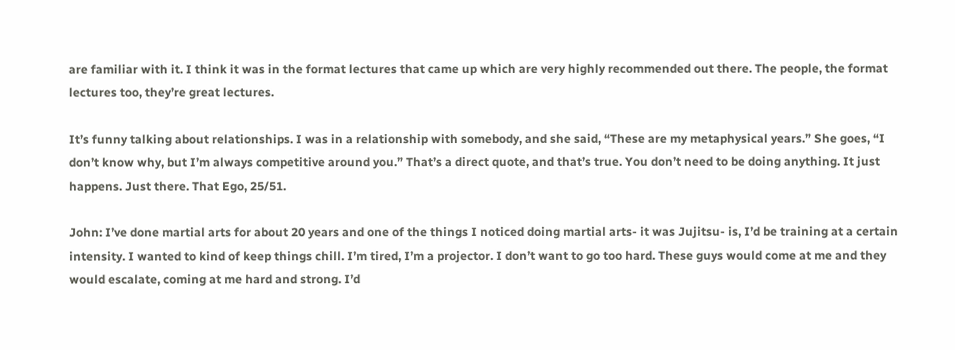are familiar with it. I think it was in the format lectures that came up which are very highly recommended out there. The people, the format lectures too, they’re great lectures.

It’s funny talking about relationships. I was in a relationship with somebody, and she said, “These are my metaphysical years.” She goes, “I don’t know why, but I’m always competitive around you.” That’s a direct quote, and that’s true. You don’t need to be doing anything. It just happens. Just there. That Ego, 25/51.

John: I’ve done martial arts for about 20 years and one of the things I noticed doing martial arts- it was Jujitsu- is, I’d be training at a certain intensity. I wanted to kind of keep things chill. I’m tired, I’m a projector. I don’t want to go too hard. These guys would come at me and they would escalate, coming at me hard and strong. I’d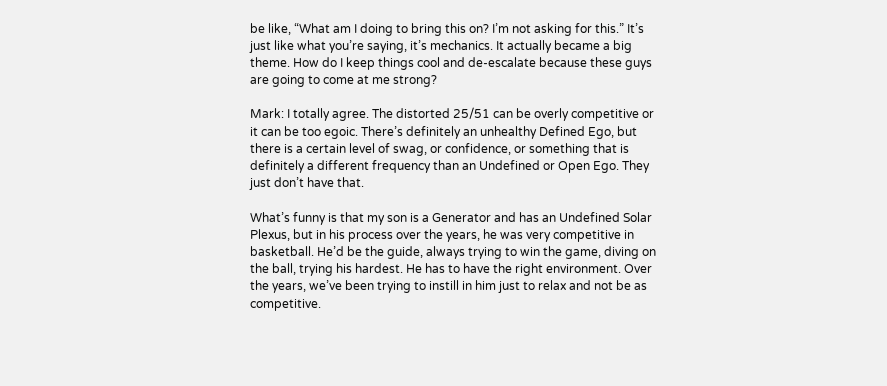be like, “What am I doing to bring this on? I’m not asking for this.” It’s just like what you’re saying, it’s mechanics. It actually became a big theme. How do I keep things cool and de-escalate because these guys are going to come at me strong?

Mark: I totally agree. The distorted 25/51 can be overly competitive or it can be too egoic. There’s definitely an unhealthy Defined Ego, but there is a certain level of swag, or confidence, or something that is definitely a different frequency than an Undefined or Open Ego. They just don’t have that.

What’s funny is that my son is a Generator and has an Undefined Solar Plexus, but in his process over the years, he was very competitive in basketball. He’d be the guide, always trying to win the game, diving on the ball, trying his hardest. He has to have the right environment. Over the years, we’ve been trying to instill in him just to relax and not be as competitive.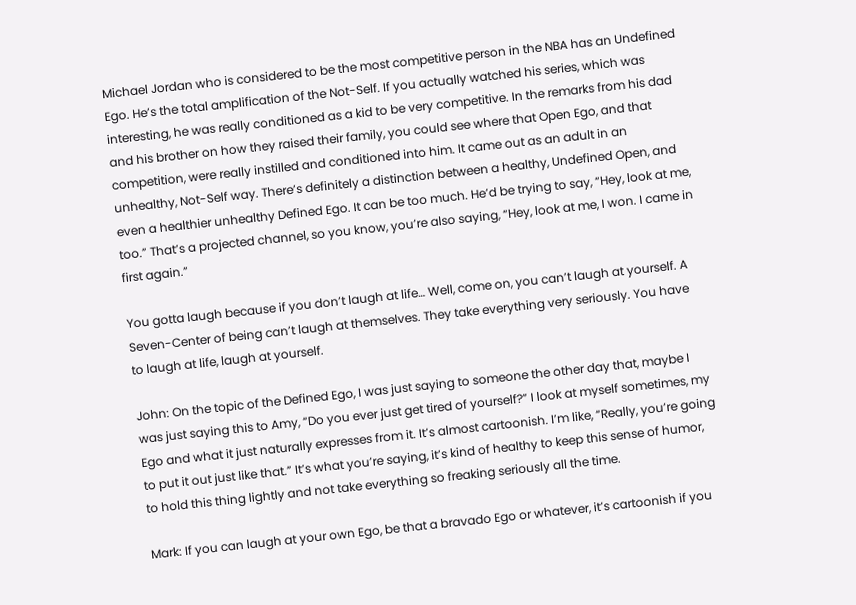Michael Jordan who is considered to be the most competitive person in the NBA has an Undefined Ego. He’s the total amplification of the Not-Self. If you actually watched his series, which was interesting, he was really conditioned as a kid to be very competitive. In the remarks from his dad and his brother on how they raised their family, you could see where that Open Ego, and that competition, were really instilled and conditioned into him. It came out as an adult in an unhealthy, Not-Self way. There’s definitely a distinction between a healthy, Undefined Open, and even a healthier unhealthy Defined Ego. It can be too much. He’d be trying to say, “Hey, look at me, too.” That’s a projected channel, so you know, you’re also saying, “Hey, look at me, I won. I came in first again.”

You gotta laugh because if you don’t laugh at life… Well, come on, you can’t laugh at yourself. A Seven-Center of being can’t laugh at themselves. They take everything very seriously. You have to laugh at life, laugh at yourself.

John: On the topic of the Defined Ego, I was just saying to someone the other day that, maybe I was just saying this to Amy, “Do you ever just get tired of yourself?” I look at myself sometimes, my Ego and what it just naturally expresses from it. It’s almost cartoonish. I’m like, “Really, you’re going to put it out just like that.” It’s what you’re saying, it’s kind of healthy to keep this sense of humor, to hold this thing lightly and not take everything so freaking seriously all the time.

Mark: If you can laugh at your own Ego, be that a bravado Ego or whatever, it’s cartoonish if you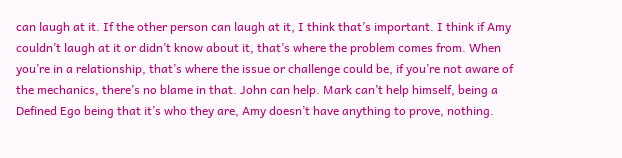can laugh at it. If the other person can laugh at it, I think that’s important. I think if Amy couldn’t laugh at it or didn’t know about it, that’s where the problem comes from. When you’re in a relationship, that’s where the issue or challenge could be, if you’re not aware of the mechanics, there’s no blame in that. John can help. Mark can’t help himself, being a Defined Ego being that it’s who they are, Amy doesn’t have anything to prove, nothing.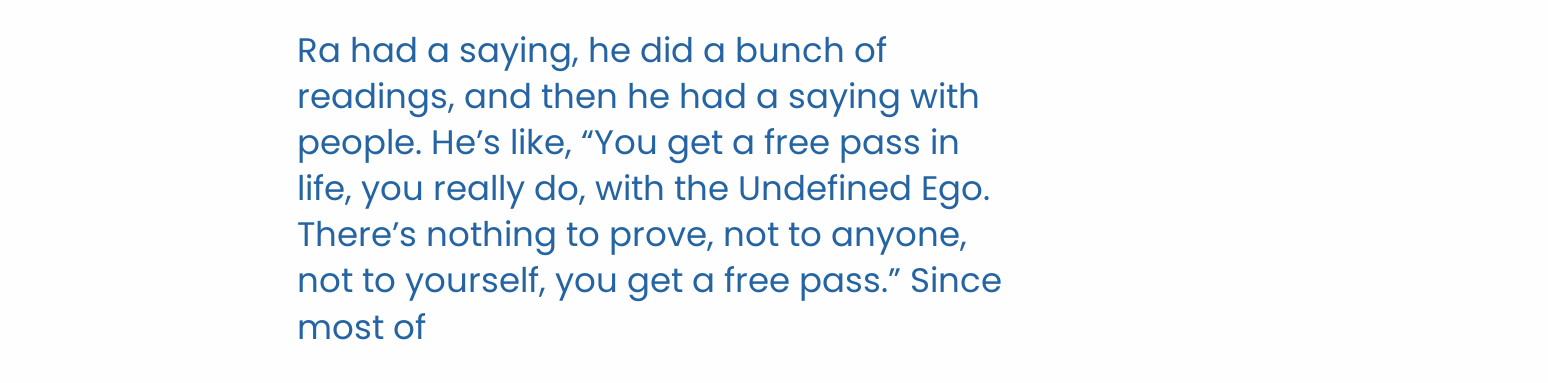Ra had a saying, he did a bunch of readings, and then he had a saying with people. He’s like, “You get a free pass in life, you really do, with the Undefined Ego. There’s nothing to prove, not to anyone, not to yourself, you get a free pass.” Since most of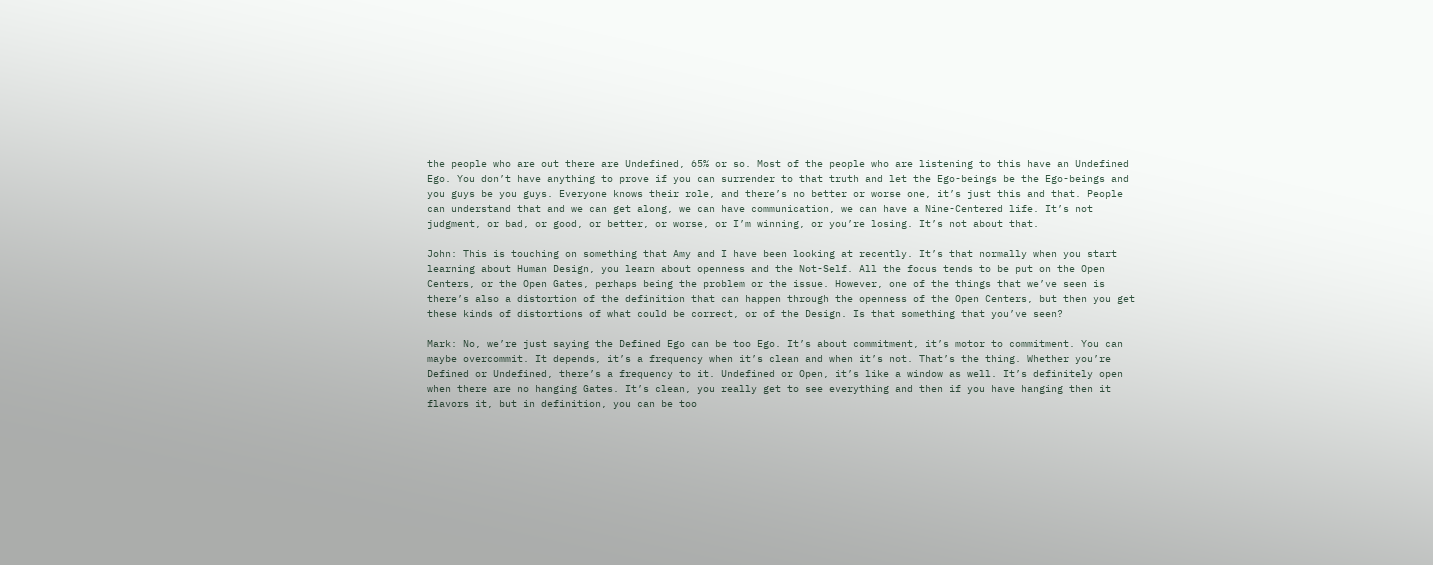the people who are out there are Undefined, 65% or so. Most of the people who are listening to this have an Undefined Ego. You don’t have anything to prove if you can surrender to that truth and let the Ego-beings be the Ego-beings and you guys be you guys. Everyone knows their role, and there’s no better or worse one, it’s just this and that. People can understand that and we can get along, we can have communication, we can have a Nine-Centered life. It’s not judgment, or bad, or good, or better, or worse, or I’m winning, or you’re losing. It’s not about that.

John: This is touching on something that Amy and I have been looking at recently. It’s that normally when you start learning about Human Design, you learn about openness and the Not-Self. All the focus tends to be put on the Open Centers, or the Open Gates, perhaps being the problem or the issue. However, one of the things that we’ve seen is there’s also a distortion of the definition that can happen through the openness of the Open Centers, but then you get these kinds of distortions of what could be correct, or of the Design. Is that something that you’ve seen?

Mark: No, we’re just saying the Defined Ego can be too Ego. It’s about commitment, it’s motor to commitment. You can maybe overcommit. It depends, it’s a frequency when it’s clean and when it’s not. That’s the thing. Whether you’re Defined or Undefined, there’s a frequency to it. Undefined or Open, it’s like a window as well. It’s definitely open when there are no hanging Gates. It’s clean, you really get to see everything and then if you have hanging then it flavors it, but in definition, you can be too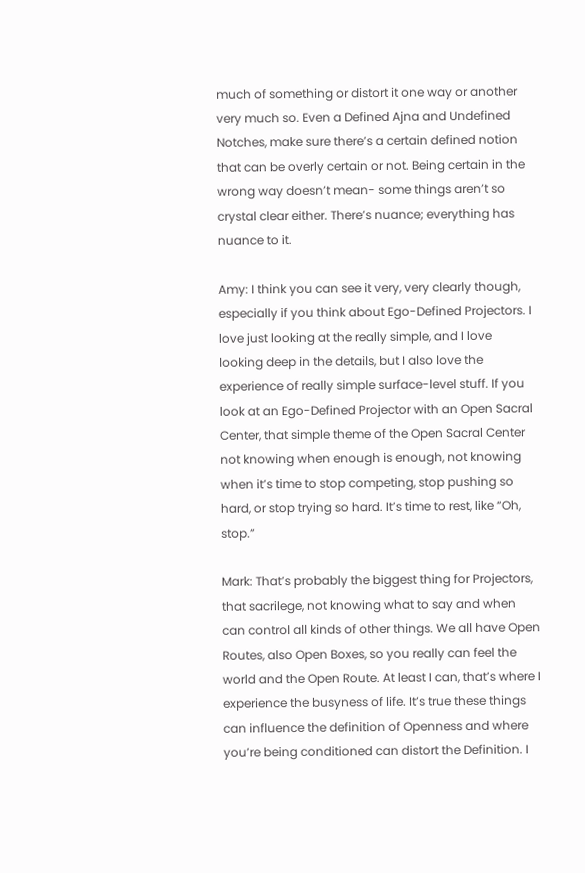much of something or distort it one way or another very much so. Even a Defined Ajna and Undefined Notches, make sure there’s a certain defined notion that can be overly certain or not. Being certain in the wrong way doesn’t mean- some things aren’t so crystal clear either. There’s nuance; everything has nuance to it.

Amy: I think you can see it very, very clearly though, especially if you think about Ego-Defined Projectors. I love just looking at the really simple, and I love looking deep in the details, but I also love the experience of really simple surface-level stuff. If you look at an Ego-Defined Projector with an Open Sacral Center, that simple theme of the Open Sacral Center not knowing when enough is enough, not knowing when it’s time to stop competing, stop pushing so hard, or stop trying so hard. It’s time to rest, like “Oh, stop.”

Mark: That’s probably the biggest thing for Projectors, that sacrilege, not knowing what to say and when can control all kinds of other things. We all have Open Routes, also Open Boxes, so you really can feel the world and the Open Route. At least I can, that’s where I experience the busyness of life. It’s true these things can influence the definition of Openness and where you’re being conditioned can distort the Definition. I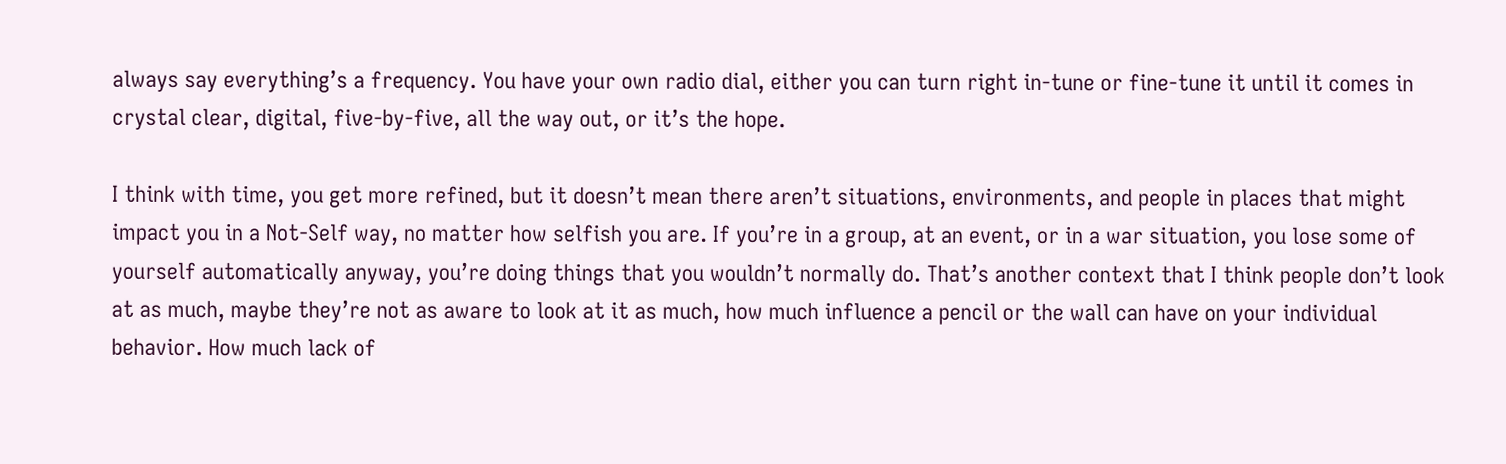always say everything’s a frequency. You have your own radio dial, either you can turn right in-tune or fine-tune it until it comes in crystal clear, digital, five-by-five, all the way out, or it’s the hope.

I think with time, you get more refined, but it doesn’t mean there aren’t situations, environments, and people in places that might impact you in a Not-Self way, no matter how selfish you are. If you’re in a group, at an event, or in a war situation, you lose some of yourself automatically anyway, you’re doing things that you wouldn’t normally do. That’s another context that I think people don’t look at as much, maybe they’re not as aware to look at it as much, how much influence a pencil or the wall can have on your individual behavior. How much lack of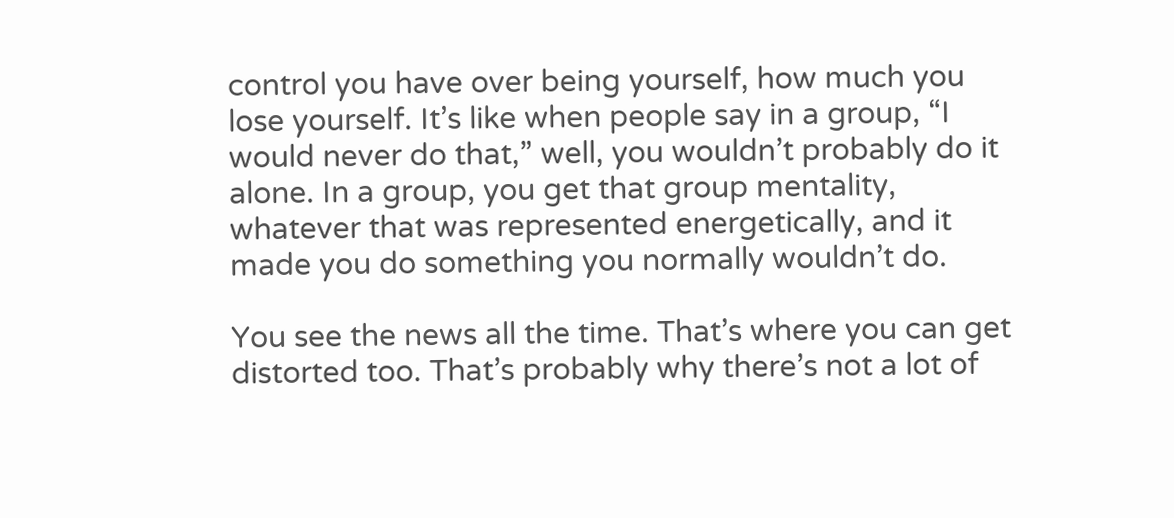control you have over being yourself, how much you lose yourself. It’s like when people say in a group, “I would never do that,” well, you wouldn’t probably do it alone. In a group, you get that group mentality, whatever that was represented energetically, and it made you do something you normally wouldn’t do.

You see the news all the time. That’s where you can get distorted too. That’s probably why there’s not a lot of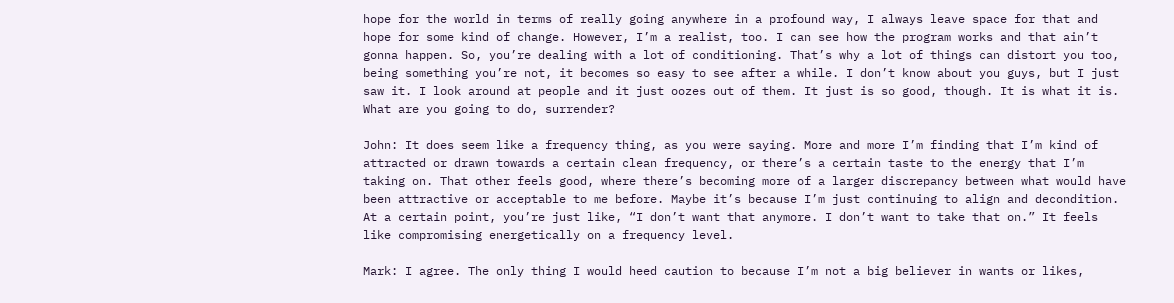hope for the world in terms of really going anywhere in a profound way, I always leave space for that and hope for some kind of change. However, I’m a realist, too. I can see how the program works and that ain’t gonna happen. So, you’re dealing with a lot of conditioning. That’s why a lot of things can distort you too, being something you’re not, it becomes so easy to see after a while. I don’t know about you guys, but I just saw it. I look around at people and it just oozes out of them. It just is so good, though. It is what it is. What are you going to do, surrender?

John: It does seem like a frequency thing, as you were saying. More and more I’m finding that I’m kind of attracted or drawn towards a certain clean frequency, or there’s a certain taste to the energy that I’m taking on. That other feels good, where there’s becoming more of a larger discrepancy between what would have been attractive or acceptable to me before. Maybe it’s because I’m just continuing to align and decondition. At a certain point, you’re just like, “I don’t want that anymore. I don’t want to take that on.” It feels like compromising energetically on a frequency level.

Mark: I agree. The only thing I would heed caution to because I’m not a big believer in wants or likes,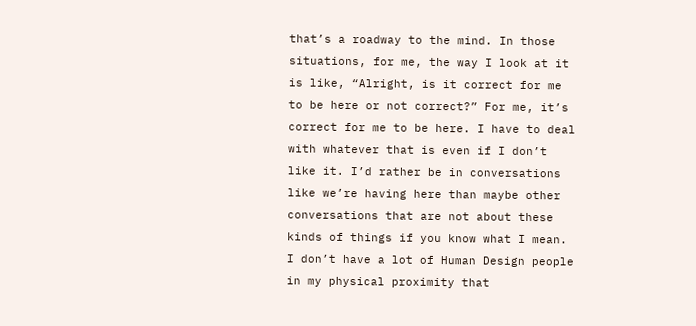that’s a roadway to the mind. In those situations, for me, the way I look at it is like, “Alright, is it correct for me to be here or not correct?” For me, it’s correct for me to be here. I have to deal with whatever that is even if I don’t like it. I’d rather be in conversations like we’re having here than maybe other conversations that are not about these kinds of things if you know what I mean. I don’t have a lot of Human Design people in my physical proximity that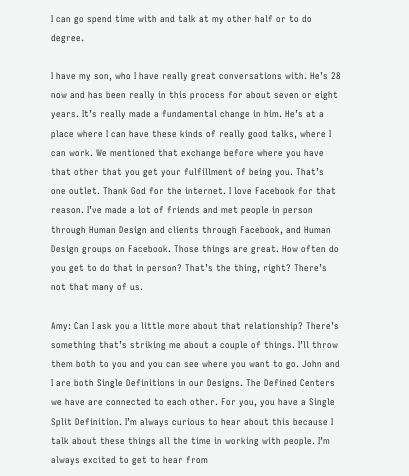I can go spend time with and talk at my other half or to do degree.

I have my son, who I have really great conversations with. He’s 28 now and has been really in this process for about seven or eight years. It’s really made a fundamental change in him. He’s at a place where I can have these kinds of really good talks, where I can work. We mentioned that exchange before where you have that other that you get your fulfillment of being you. That’s one outlet. Thank God for the internet. I love Facebook for that reason. I’ve made a lot of friends and met people in person through Human Design and clients through Facebook, and Human Design groups on Facebook. Those things are great. How often do you get to do that in person? That’s the thing, right? There’s not that many of us.

Amy: Can I ask you a little more about that relationship? There’s something that’s striking me about a couple of things. I’ll throw them both to you and you can see where you want to go. John and I are both Single Definitions in our Designs. The Defined Centers we have are connected to each other. For you, you have a Single Split Definition. I’m always curious to hear about this because I talk about these things all the time in working with people. I’m always excited to get to hear from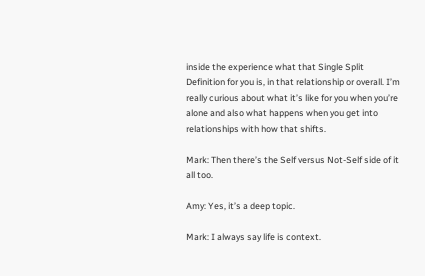inside the experience what that Single Split Definition for you is, in that relationship or overall. I’m really curious about what it’s like for you when you’re alone and also what happens when you get into relationships with how that shifts.

Mark: Then there’s the Self versus Not-Self side of it all too.

Amy: Yes, it’s a deep topic.

Mark: I always say life is context.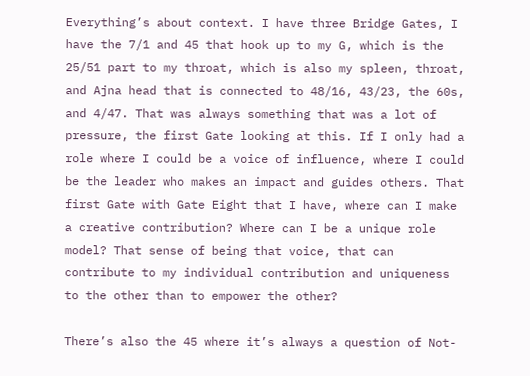Everything’s about context. I have three Bridge Gates, I have the 7/1 and 45 that hook up to my G, which is the 25/51 part to my throat, which is also my spleen, throat, and Ajna head that is connected to 48/16, 43/23, the 60s, and 4/47. That was always something that was a lot of pressure, the first Gate looking at this. If I only had a role where I could be a voice of influence, where I could be the leader who makes an impact and guides others. That first Gate with Gate Eight that I have, where can I make a creative contribution? Where can I be a unique role model? That sense of being that voice, that can contribute to my individual contribution and uniqueness to the other than to empower the other?

There’s also the 45 where it’s always a question of Not-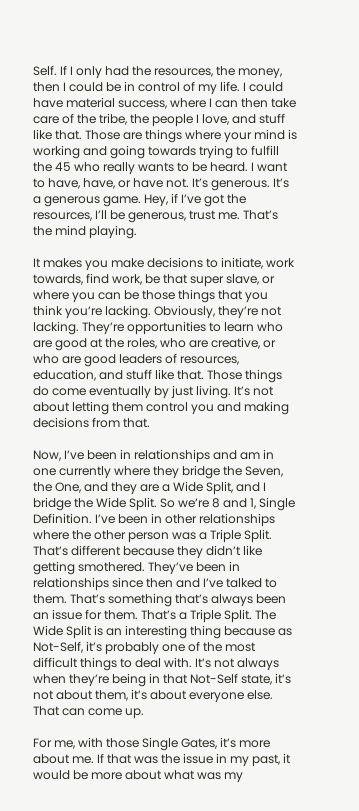Self. If I only had the resources, the money, then I could be in control of my life. I could have material success, where I can then take care of the tribe, the people I love, and stuff like that. Those are things where your mind is working and going towards trying to fulfill the 45 who really wants to be heard. I want to have, have, or have not. It’s generous. It’s a generous game. Hey, if I’ve got the resources, I’ll be generous, trust me. That’s the mind playing.

It makes you make decisions to initiate, work towards, find work, be that super slave, or where you can be those things that you think you’re lacking. Obviously, they’re not lacking. They’re opportunities to learn who are good at the roles, who are creative, or who are good leaders of resources, education, and stuff like that. Those things do come eventually by just living. It’s not about letting them control you and making decisions from that.

Now, I’ve been in relationships and am in one currently where they bridge the Seven, the One, and they are a Wide Split, and I bridge the Wide Split. So we’re 8 and 1, Single Definition. I’ve been in other relationships where the other person was a Triple Split. That’s different because they didn’t like getting smothered. They’ve been in relationships since then and I’ve talked to them. That’s something that’s always been an issue for them. That’s a Triple Split. The Wide Split is an interesting thing because as Not-Self, it’s probably one of the most difficult things to deal with. It’s not always when they’re being in that Not-Self state, it’s not about them, it’s about everyone else. That can come up.

For me, with those Single Gates, it’s more about me. If that was the issue in my past, it would be more about what was my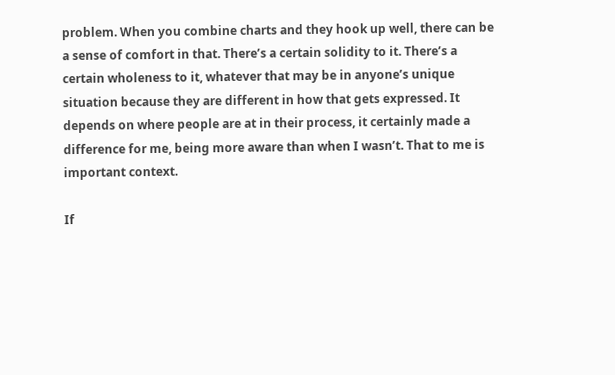problem. When you combine charts and they hook up well, there can be a sense of comfort in that. There’s a certain solidity to it. There’s a certain wholeness to it, whatever that may be in anyone’s unique situation because they are different in how that gets expressed. It depends on where people are at in their process, it certainly made a difference for me, being more aware than when I wasn’t. That to me is important context.

If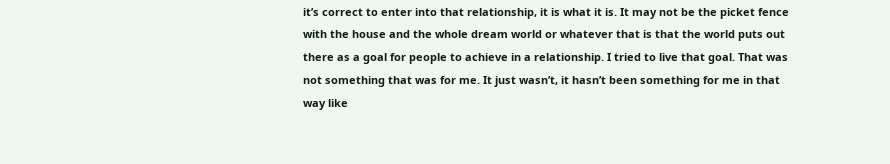it’s correct to enter into that relationship, it is what it is. It may not be the picket fence with the house and the whole dream world or whatever that is that the world puts out there as a goal for people to achieve in a relationship. I tried to live that goal. That was not something that was for me. It just wasn’t, it hasn’t been something for me in that way like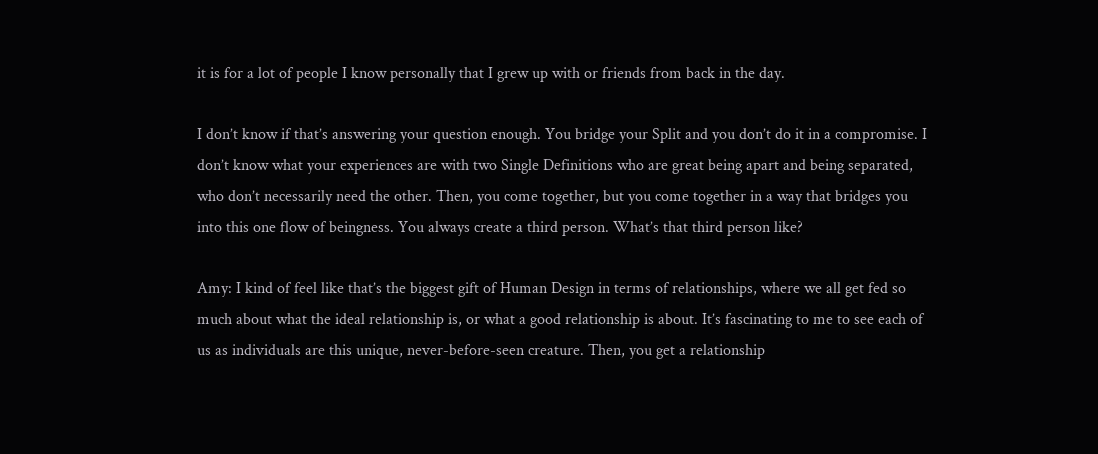it is for a lot of people I know personally that I grew up with or friends from back in the day.

I don’t know if that’s answering your question enough. You bridge your Split and you don’t do it in a compromise. I don’t know what your experiences are with two Single Definitions who are great being apart and being separated, who don’t necessarily need the other. Then, you come together, but you come together in a way that bridges you into this one flow of beingness. You always create a third person. What’s that third person like?

Amy: I kind of feel like that’s the biggest gift of Human Design in terms of relationships, where we all get fed so much about what the ideal relationship is, or what a good relationship is about. It’s fascinating to me to see each of us as individuals are this unique, never-before-seen creature. Then, you get a relationship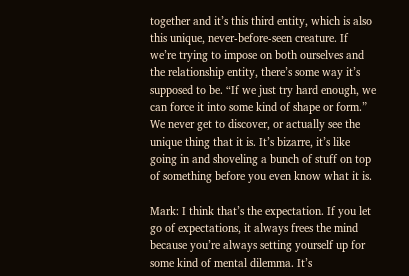together and it’s this third entity, which is also this unique, never-before-seen creature. If we’re trying to impose on both ourselves and the relationship entity, there’s some way it’s supposed to be. “If we just try hard enough, we can force it into some kind of shape or form.” We never get to discover, or actually see the unique thing that it is. It’s bizarre, it’s like going in and shoveling a bunch of stuff on top of something before you even know what it is.

Mark: I think that’s the expectation. If you let go of expectations, it always frees the mind because you’re always setting yourself up for some kind of mental dilemma. It’s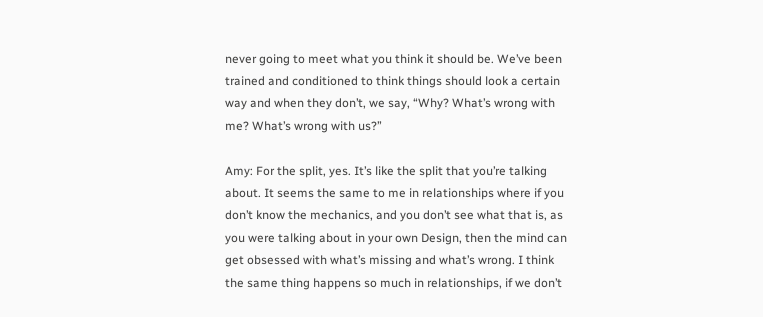never going to meet what you think it should be. We’ve been trained and conditioned to think things should look a certain way and when they don’t, we say, “Why? What’s wrong with me? What’s wrong with us?”

Amy: For the split, yes. It’s like the split that you’re talking about. It seems the same to me in relationships where if you don’t know the mechanics, and you don’t see what that is, as you were talking about in your own Design, then the mind can get obsessed with what’s missing and what’s wrong. I think the same thing happens so much in relationships, if we don’t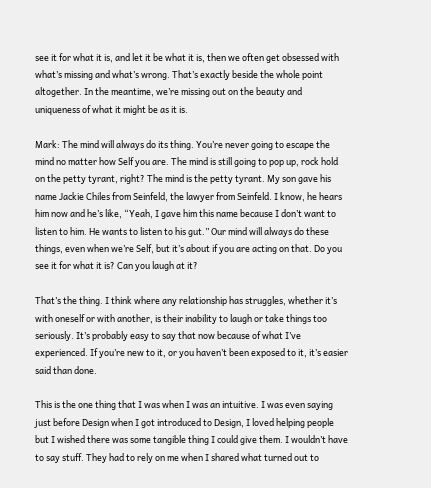see it for what it is, and let it be what it is, then we often get obsessed with what’s missing and what’s wrong. That’s exactly beside the whole point altogether. In the meantime, we’re missing out on the beauty and uniqueness of what it might be as it is.

Mark: The mind will always do its thing. You’re never going to escape the mind no matter how Self you are. The mind is still going to pop up, rock hold on the petty tyrant, right? The mind is the petty tyrant. My son gave his name Jackie Chiles from Seinfeld, the lawyer from Seinfeld. I know, he hears him now and he’s like, “Yeah, I gave him this name because I don’t want to listen to him. He wants to listen to his gut.” Our mind will always do these things, even when we’re Self, but it’s about if you are acting on that. Do you see it for what it is? Can you laugh at it?

That’s the thing. I think where any relationship has struggles, whether it’s with oneself or with another, is their inability to laugh or take things too seriously. It’s probably easy to say that now because of what I’ve experienced. If you’re new to it, or you haven’t been exposed to it, it’s easier said than done.

This is the one thing that I was when I was an intuitive. I was even saying just before Design when I got introduced to Design, I loved helping people but I wished there was some tangible thing I could give them. I wouldn’t have to say stuff. They had to rely on me when I shared what turned out to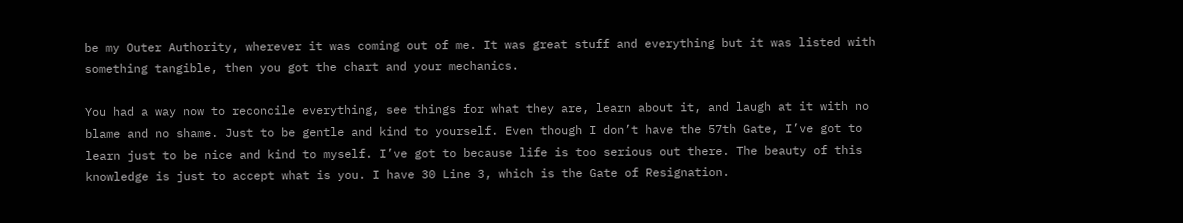be my Outer Authority, wherever it was coming out of me. It was great stuff and everything but it was listed with something tangible, then you got the chart and your mechanics.

You had a way now to reconcile everything, see things for what they are, learn about it, and laugh at it with no blame and no shame. Just to be gentle and kind to yourself. Even though I don’t have the 57th Gate, I’ve got to learn just to be nice and kind to myself. I’ve got to because life is too serious out there. The beauty of this knowledge is just to accept what is you. I have 30 Line 3, which is the Gate of Resignation.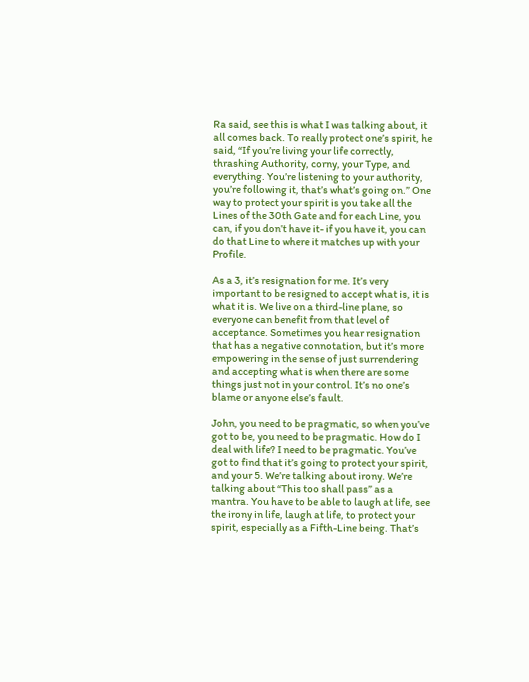Ra said, see this is what I was talking about, it all comes back. To really protect one’s spirit, he said, “If you’re living your life correctly, thrashing Authority, corny, your Type, and everything. You’re listening to your authority, you’re following it, that’s what’s going on.” One way to protect your spirit is you take all the Lines of the 30th Gate and for each Line, you can, if you don’t have it- if you have it, you can do that Line to where it matches up with your Profile.

As a 3, it’s resignation for me. It’s very important to be resigned to accept what is, it is what it is. We live on a third-line plane, so everyone can benefit from that level of acceptance. Sometimes you hear resignation that has a negative connotation, but it’s more empowering in the sense of just surrendering and accepting what is when there are some things just not in your control. It’s no one’s blame or anyone else’s fault.

John, you need to be pragmatic, so when you’ve got to be, you need to be pragmatic. How do I deal with life? I need to be pragmatic. You’ve got to find that it’s going to protect your spirit, and your 5. We’re talking about irony. We’re talking about “This too shall pass” as a mantra. You have to be able to laugh at life, see the irony in life, laugh at life, to protect your spirit, especially as a Fifth-Line being. That’s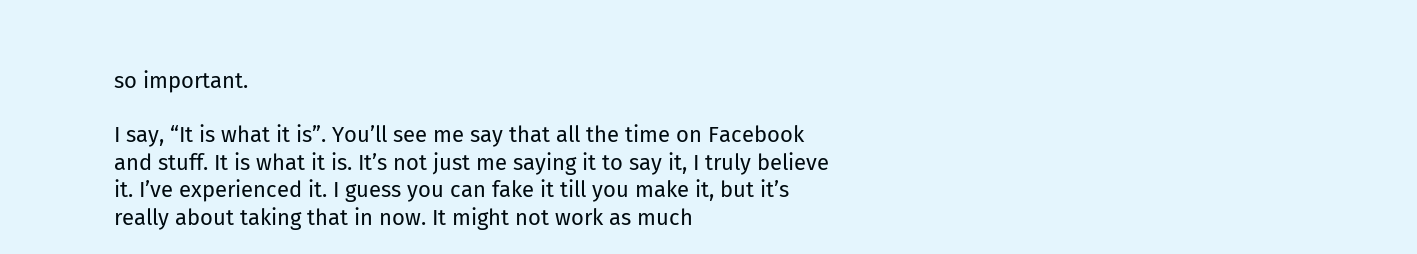so important.

I say, “It is what it is”. You’ll see me say that all the time on Facebook and stuff. It is what it is. It’s not just me saying it to say it, I truly believe it. I’ve experienced it. I guess you can fake it till you make it, but it’s really about taking that in now. It might not work as much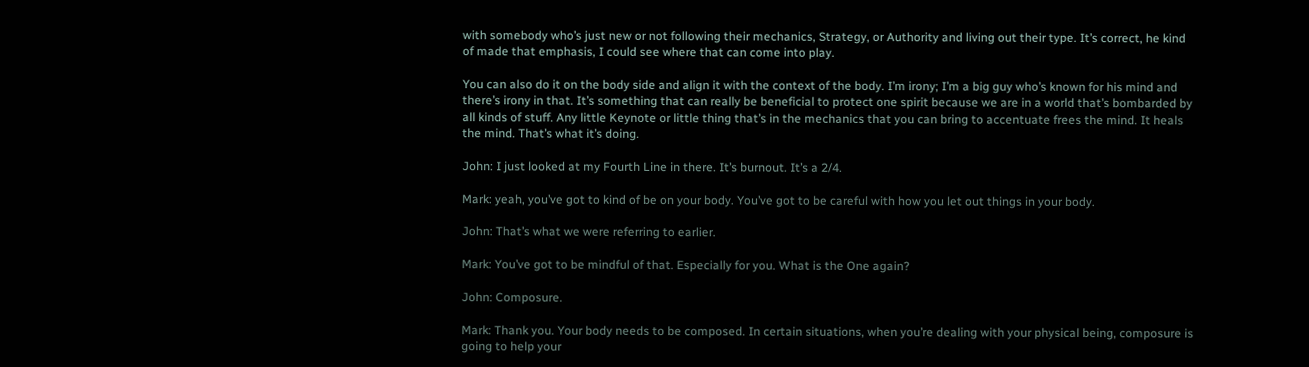with somebody who’s just new or not following their mechanics, Strategy, or Authority and living out their type. It’s correct, he kind of made that emphasis, I could see where that can come into play.

You can also do it on the body side and align it with the context of the body. I’m irony; I’m a big guy who’s known for his mind and there’s irony in that. It’s something that can really be beneficial to protect one spirit because we are in a world that’s bombarded by all kinds of stuff. Any little Keynote or little thing that’s in the mechanics that you can bring to accentuate frees the mind. It heals the mind. That’s what it’s doing.

John: I just looked at my Fourth Line in there. It’s burnout. It’s a 2/4.

Mark: yeah, you’ve got to kind of be on your body. You’ve got to be careful with how you let out things in your body.

John: That’s what we were referring to earlier.

Mark: You’ve got to be mindful of that. Especially for you. What is the One again?

John: Composure.

Mark: Thank you. Your body needs to be composed. In certain situations, when you’re dealing with your physical being, composure is going to help your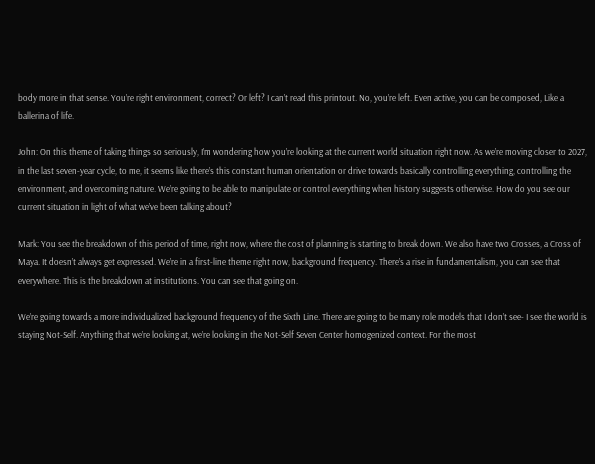body more in that sense. You’re right environment, correct? Or left? I can’t read this printout. No, you’re left. Even active, you can be composed, Like a ballerina of life.

John: On this theme of taking things so seriously, I’m wondering how you’re looking at the current world situation right now. As we’re moving closer to 2027, in the last seven-year cycle, to me, it seems like there’s this constant human orientation or drive towards basically controlling everything, controlling the environment, and overcoming nature. We’re going to be able to manipulate or control everything when history suggests otherwise. How do you see our current situation in light of what we’ve been talking about?

Mark: You see the breakdown of this period of time, right now, where the cost of planning is starting to break down. We also have two Crosses, a Cross of Maya. It doesn’t always get expressed. We’re in a first-line theme right now, background frequency. There’s a rise in fundamentalism, you can see that everywhere. This is the breakdown at institutions. You can see that going on.

We’re going towards a more individualized background frequency of the Sixth Line. There are going to be many role models that I don’t see- I see the world is staying Not-Self. Anything that we’re looking at, we’re looking in the Not-Self Seven Center homogenized context. For the most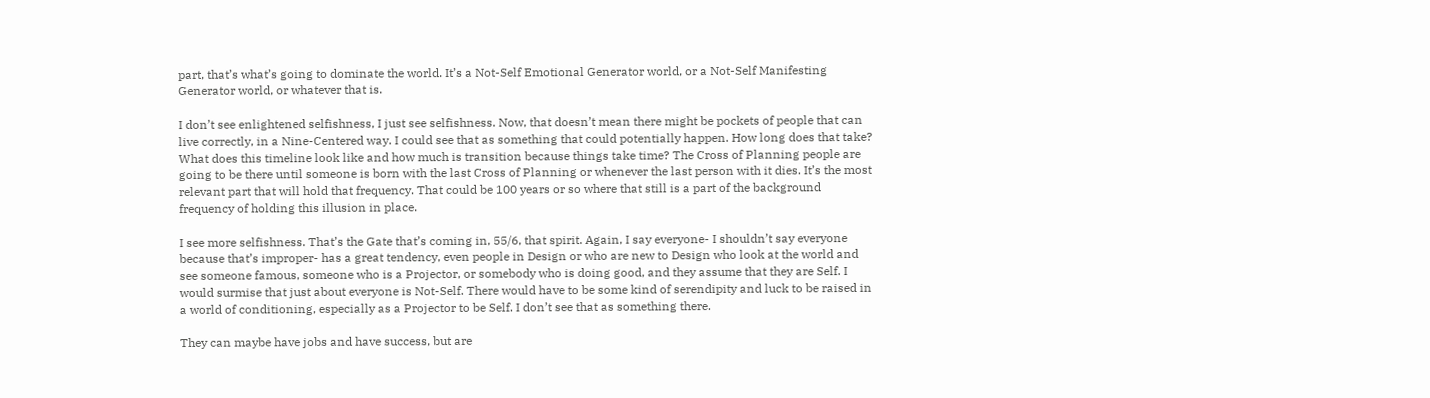part, that’s what’s going to dominate the world. It’s a Not-Self Emotional Generator world, or a Not-Self Manifesting Generator world, or whatever that is.

I don’t see enlightened selfishness, I just see selfishness. Now, that doesn’t mean there might be pockets of people that can live correctly, in a Nine-Centered way. I could see that as something that could potentially happen. How long does that take? What does this timeline look like and how much is transition because things take time? The Cross of Planning people are going to be there until someone is born with the last Cross of Planning or whenever the last person with it dies. It’s the most relevant part that will hold that frequency. That could be 100 years or so where that still is a part of the background frequency of holding this illusion in place.

I see more selfishness. That’s the Gate that’s coming in, 55/6, that spirit. Again, I say everyone- I shouldn’t say everyone because that’s improper- has a great tendency, even people in Design or who are new to Design who look at the world and see someone famous, someone who is a Projector, or somebody who is doing good, and they assume that they are Self. I would surmise that just about everyone is Not-Self. There would have to be some kind of serendipity and luck to be raised in a world of conditioning, especially as a Projector to be Self. I don’t see that as something there.

They can maybe have jobs and have success, but are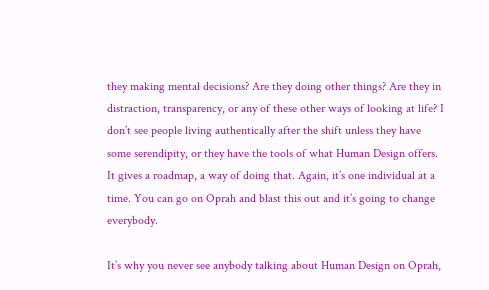they making mental decisions? Are they doing other things? Are they in distraction, transparency, or any of these other ways of looking at life? I don’t see people living authentically after the shift unless they have some serendipity, or they have the tools of what Human Design offers. It gives a roadmap, a way of doing that. Again, it’s one individual at a time. You can go on Oprah and blast this out and it’s going to change everybody.

It’s why you never see anybody talking about Human Design on Oprah,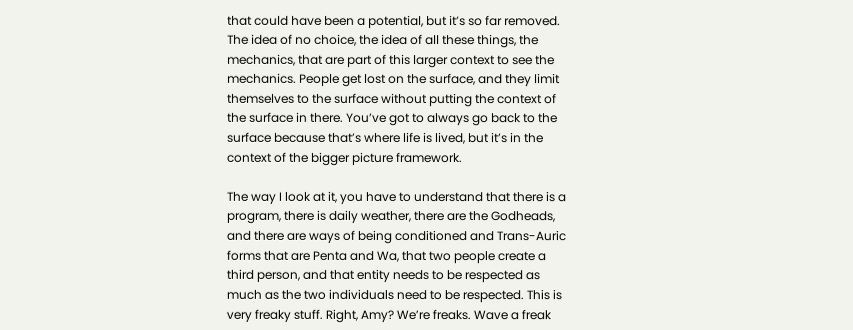that could have been a potential, but it’s so far removed. The idea of no choice, the idea of all these things, the mechanics, that are part of this larger context to see the mechanics. People get lost on the surface, and they limit themselves to the surface without putting the context of the surface in there. You’ve got to always go back to the surface because that’s where life is lived, but it’s in the context of the bigger picture framework.

The way I look at it, you have to understand that there is a program, there is daily weather, there are the Godheads, and there are ways of being conditioned and Trans-Auric forms that are Penta and Wa, that two people create a third person, and that entity needs to be respected as much as the two individuals need to be respected. This is very freaky stuff. Right, Amy? We’re freaks. Wave a freak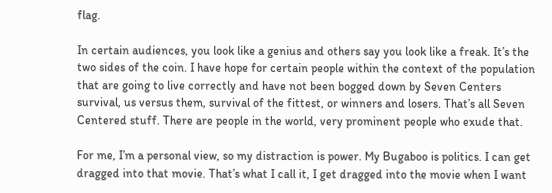flag.

In certain audiences, you look like a genius and others say you look like a freak. It’s the two sides of the coin. I have hope for certain people within the context of the population that are going to live correctly and have not been bogged down by Seven Centers survival, us versus them, survival of the fittest, or winners and losers. That’s all Seven Centered stuff. There are people in the world, very prominent people who exude that.

For me, I’m a personal view, so my distraction is power. My Bugaboo is politics. I can get dragged into that movie. That’s what I call it, I get dragged into the movie when I want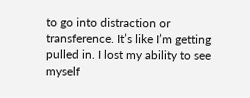to go into distraction or transference. It’s like I’m getting pulled in. I lost my ability to see myself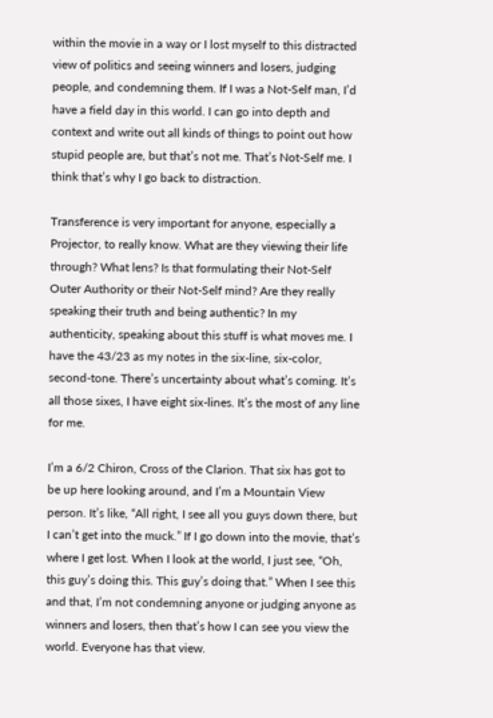within the movie in a way or I lost myself to this distracted view of politics and seeing winners and losers, judging people, and condemning them. If I was a Not-Self man, I’d have a field day in this world. I can go into depth and context and write out all kinds of things to point out how stupid people are, but that’s not me. That’s Not-Self me. I think that’s why I go back to distraction.

Transference is very important for anyone, especially a Projector, to really know. What are they viewing their life through? What lens? Is that formulating their Not-Self Outer Authority or their Not-Self mind? Are they really speaking their truth and being authentic? In my authenticity, speaking about this stuff is what moves me. I have the 43/23 as my notes in the six-line, six-color, second-tone. There’s uncertainty about what’s coming. It’s all those sixes, I have eight six-lines. It’s the most of any line for me.

I’m a 6/2 Chiron, Cross of the Clarion. That six has got to be up here looking around, and I’m a Mountain View person. It’s like, “All right, I see all you guys down there, but I can’t get into the muck.” If I go down into the movie, that’s where I get lost. When I look at the world, I just see, “Oh, this guy’s doing this. This guy’s doing that.” When I see this and that, I’m not condemning anyone or judging anyone as winners and losers, then that’s how I can see you view the world. Everyone has that view.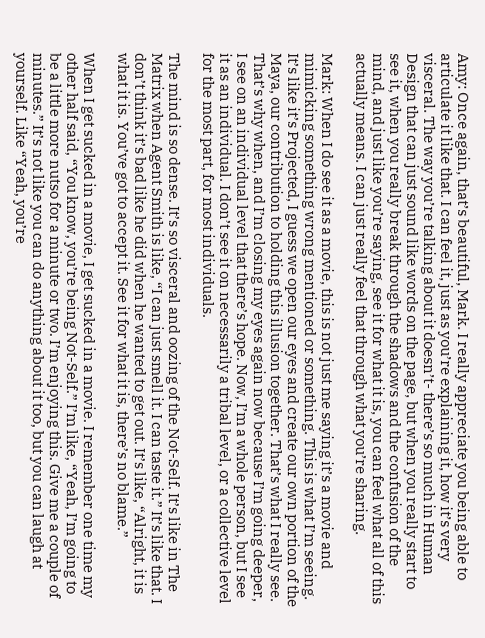Amy: Once again, that’s beautiful, Mark. I really appreciate you being able to articulate it like that. I can feel it, just as you’re explaining it, how it’s very visceral. The way you’re talking about it doesn’t- there’s so much in Human Design that can just sound like words on the page, but when you really start to see it, when you really break through the shadows and the confusion of the mind, and just like you’re saying, see it for what it is, you can feel what all of this actually means. I can just really feel that through what you’re sharing.

Mark: When I do see it as a movie, this is not just me saying it’s a movie and mimicking something wrong mentioned or something. This is what I’m seeing. It’s like it’s Projected, I guess we open our eyes and create our own portion of the Maya, our contribution to holding this illusion together. That’s what I really see. That’s why when, and I’m closing my eyes again now because I’m going deeper, I see on an individual level that there’s hope. Now, I’m a whole person, but I see it as an individual. I don’t see it on necessarily a tribal level, or a collective level for the most part, for most individuals.

The mind is so dense. It’s so visceral and oozing of the Not-Self. It’s like in The Matrix when Agent Smith is like, “I can just smell it. I can taste it.” It’s like that. I don’t think it’s bad like he did when he wanted to get out. It’s like, “Alright, it is what it is. You’ve got to accept it. See it for what it is, there’s no blame.”

When I get sucked in a movie, I get sucked in a movie. I remember one time my other half said, “You know, you’re being Not-Self.” I’m like, “Yeah, I’m going to be a little more nutso for a minute or two. I’m enjoying this. Give me a couple of minutes.” It’s not like you can do anything about it too, but you can laugh at yourself. Like “Yeah, you’re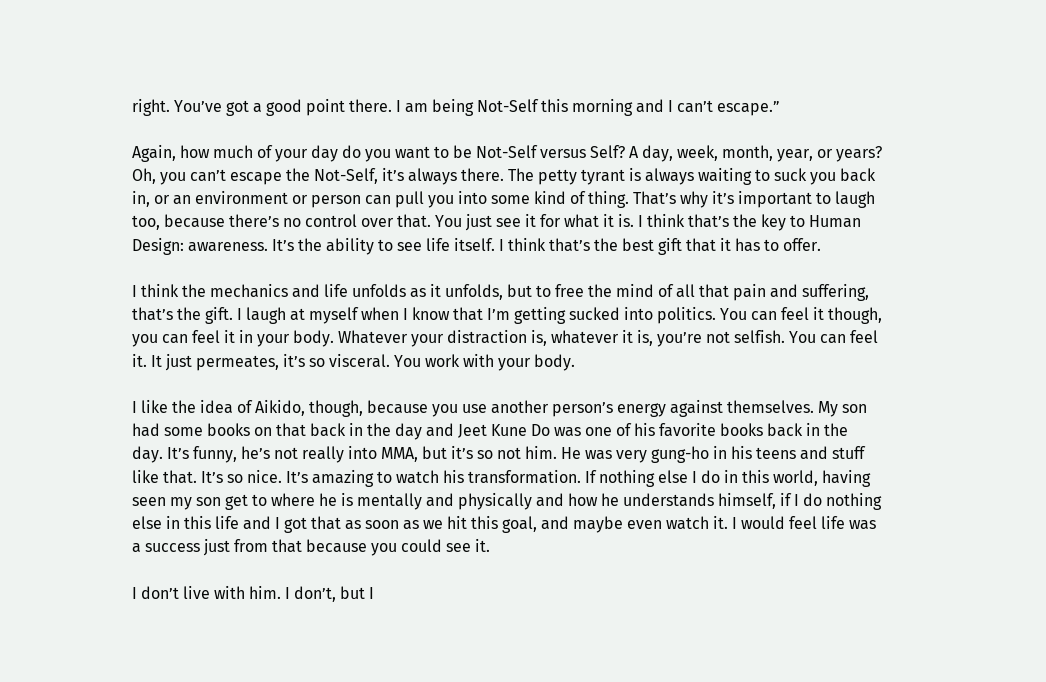right. You’ve got a good point there. I am being Not-Self this morning and I can’t escape.”

Again, how much of your day do you want to be Not-Self versus Self? A day, week, month, year, or years? Oh, you can’t escape the Not-Self, it’s always there. The petty tyrant is always waiting to suck you back in, or an environment or person can pull you into some kind of thing. That’s why it’s important to laugh too, because there’s no control over that. You just see it for what it is. I think that’s the key to Human Design: awareness. It’s the ability to see life itself. I think that’s the best gift that it has to offer.

I think the mechanics and life unfolds as it unfolds, but to free the mind of all that pain and suffering, that’s the gift. I laugh at myself when I know that I’m getting sucked into politics. You can feel it though, you can feel it in your body. Whatever your distraction is, whatever it is, you’re not selfish. You can feel it. It just permeates, it’s so visceral. You work with your body.

I like the idea of Aikido, though, because you use another person’s energy against themselves. My son had some books on that back in the day and Jeet Kune Do was one of his favorite books back in the day. It’s funny, he’s not really into MMA, but it’s so not him. He was very gung-ho in his teens and stuff like that. It’s so nice. It’s amazing to watch his transformation. If nothing else I do in this world, having seen my son get to where he is mentally and physically and how he understands himself, if I do nothing else in this life and I got that as soon as we hit this goal, and maybe even watch it. I would feel life was a success just from that because you could see it.

I don’t live with him. I don’t, but I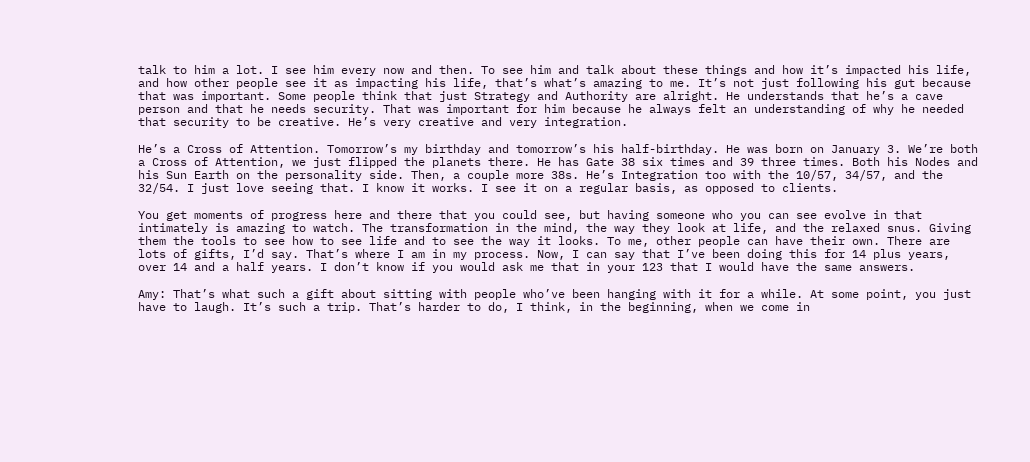talk to him a lot. I see him every now and then. To see him and talk about these things and how it’s impacted his life, and how other people see it as impacting his life, that’s what’s amazing to me. It’s not just following his gut because that was important. Some people think that just Strategy and Authority are alright. He understands that he’s a cave person and that he needs security. That was important for him because he always felt an understanding of why he needed that security to be creative. He’s very creative and very integration.

He’s a Cross of Attention. Tomorrow’s my birthday and tomorrow’s his half-birthday. He was born on January 3. We’re both a Cross of Attention, we just flipped the planets there. He has Gate 38 six times and 39 three times. Both his Nodes and his Sun Earth on the personality side. Then, a couple more 38s. He’s Integration too with the 10/57, 34/57, and the 32/54. I just love seeing that. I know it works. I see it on a regular basis, as opposed to clients.

You get moments of progress here and there that you could see, but having someone who you can see evolve in that intimately is amazing to watch. The transformation in the mind, the way they look at life, and the relaxed snus. Giving them the tools to see how to see life and to see the way it looks. To me, other people can have their own. There are lots of gifts, I’d say. That’s where I am in my process. Now, I can say that I’ve been doing this for 14 plus years, over 14 and a half years. I don’t know if you would ask me that in your 123 that I would have the same answers.

Amy: That’s what such a gift about sitting with people who’ve been hanging with it for a while. At some point, you just have to laugh. It’s such a trip. That’s harder to do, I think, in the beginning, when we come in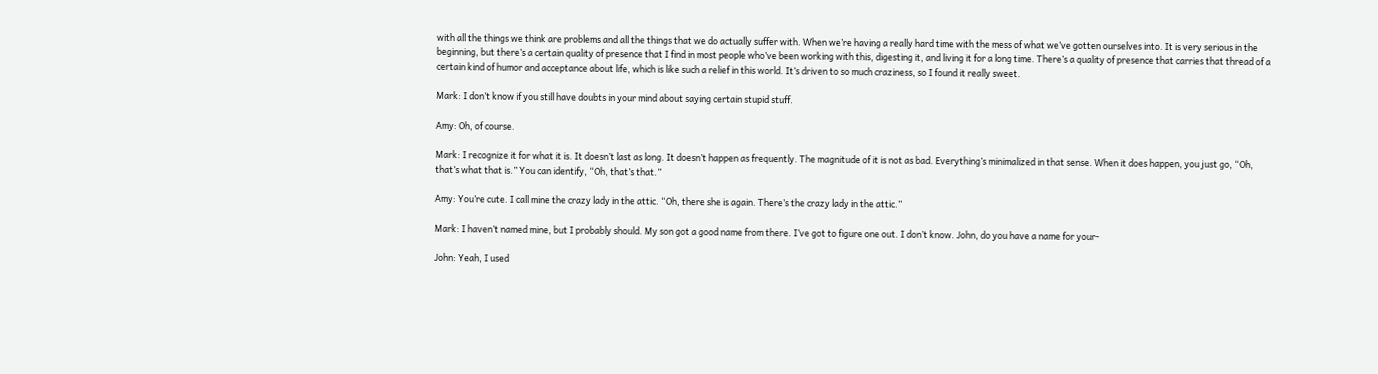with all the things we think are problems and all the things that we do actually suffer with. When we’re having a really hard time with the mess of what we’ve gotten ourselves into. It is very serious in the beginning, but there’s a certain quality of presence that I find in most people who’ve been working with this, digesting it, and living it for a long time. There’s a quality of presence that carries that thread of a certain kind of humor and acceptance about life, which is like such a relief in this world. It’s driven to so much craziness, so I found it really sweet.

Mark: I don’t know if you still have doubts in your mind about saying certain stupid stuff.

Amy: Oh, of course.

Mark: I recognize it for what it is. It doesn’t last as long. It doesn’t happen as frequently. The magnitude of it is not as bad. Everything’s minimalized in that sense. When it does happen, you just go, “Oh, that’s what that is.” You can identify, “Oh, that’s that.”

Amy: You’re cute. I call mine the crazy lady in the attic. “Oh, there she is again. There’s the crazy lady in the attic.”

Mark: I haven’t named mine, but I probably should. My son got a good name from there. I’ve got to figure one out. I don’t know. John, do you have a name for your-

John: Yeah, I used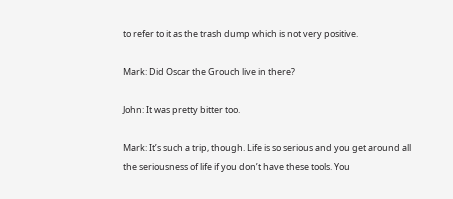to refer to it as the trash dump which is not very positive.

Mark: Did Oscar the Grouch live in there?

John: It was pretty bitter too.

Mark: It’s such a trip, though. Life is so serious and you get around all the seriousness of life if you don’t have these tools. You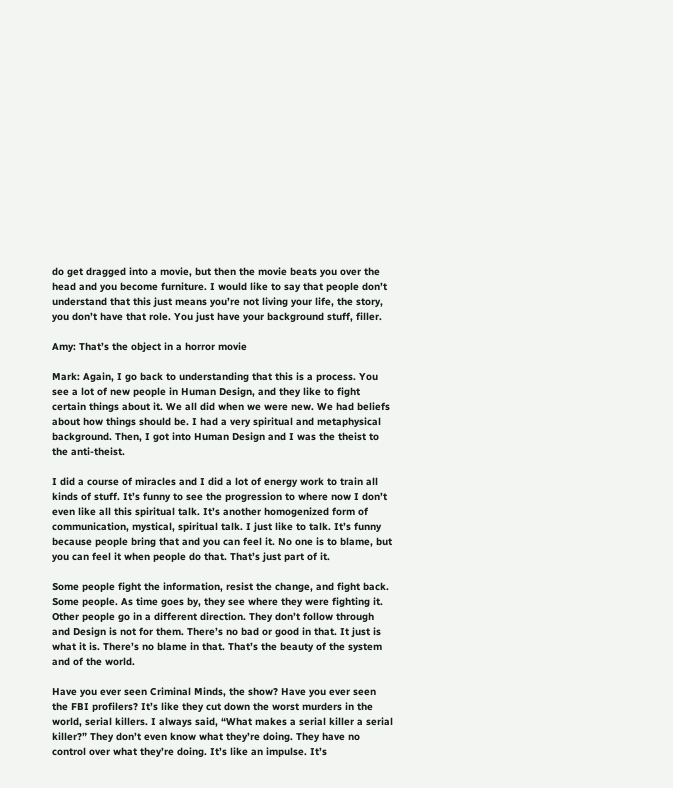do get dragged into a movie, but then the movie beats you over the head and you become furniture. I would like to say that people don’t understand that this just means you’re not living your life, the story, you don’t have that role. You just have your background stuff, filler.

Amy: That’s the object in a horror movie

Mark: Again, I go back to understanding that this is a process. You see a lot of new people in Human Design, and they like to fight certain things about it. We all did when we were new. We had beliefs about how things should be. I had a very spiritual and metaphysical background. Then, I got into Human Design and I was the theist to the anti-theist.

I did a course of miracles and I did a lot of energy work to train all kinds of stuff. It’s funny to see the progression to where now I don’t even like all this spiritual talk. It’s another homogenized form of communication, mystical, spiritual talk. I just like to talk. It’s funny because people bring that and you can feel it. No one is to blame, but you can feel it when people do that. That’s just part of it.

Some people fight the information, resist the change, and fight back. Some people. As time goes by, they see where they were fighting it. Other people go in a different direction. They don’t follow through and Design is not for them. There’s no bad or good in that. It just is what it is. There’s no blame in that. That’s the beauty of the system and of the world.

Have you ever seen Criminal Minds, the show? Have you ever seen the FBI profilers? It’s like they cut down the worst murders in the world, serial killers. I always said, “What makes a serial killer a serial killer?” They don’t even know what they’re doing. They have no control over what they’re doing. It’s like an impulse. It’s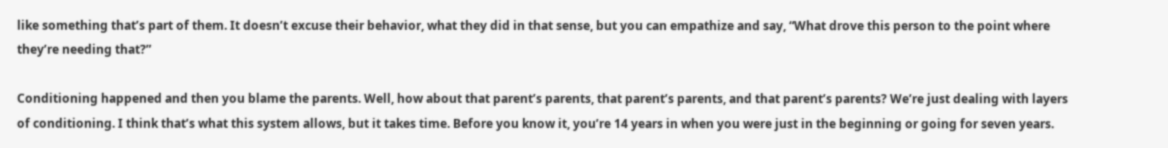like something that’s part of them. It doesn’t excuse their behavior, what they did in that sense, but you can empathize and say, “What drove this person to the point where they’re needing that?”

Conditioning happened and then you blame the parents. Well, how about that parent’s parents, that parent’s parents, and that parent’s parents? We’re just dealing with layers of conditioning. I think that’s what this system allows, but it takes time. Before you know it, you’re 14 years in when you were just in the beginning or going for seven years.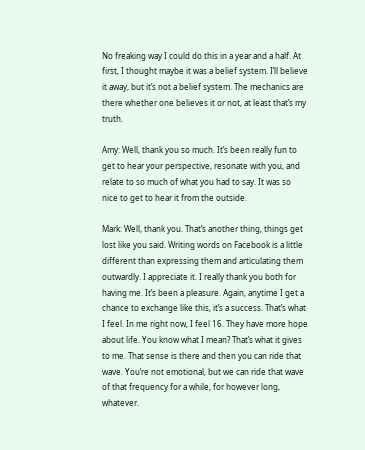No freaking way I could do this in a year and a half. At first, I thought maybe it was a belief system. I’ll believe it away, but it’s not a belief system. The mechanics are there whether one believes it or not, at least that’s my truth.

Amy: Well, thank you so much. It’s been really fun to get to hear your perspective, resonate with you, and relate to so much of what you had to say. It was so nice to get to hear it from the outside.

Mark: Well, thank you. That’s another thing, things get lost like you said. Writing words on Facebook is a little different than expressing them and articulating them outwardly. I appreciate it. I really thank you both for having me. It’s been a pleasure. Again, anytime I get a chance to exchange like this, it’s a success. That’s what I feel. In me right now, I feel 16. They have more hope about life. You know what I mean? That’s what it gives to me. That sense is there and then you can ride that wave. You’re not emotional, but we can ride that wave of that frequency for a while, for however long, whatever.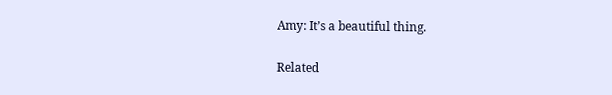Amy: It’s a beautiful thing.

Related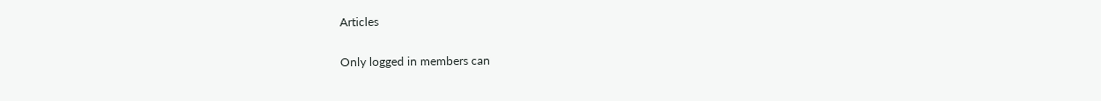Articles

Only logged in members can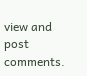view and post comments.